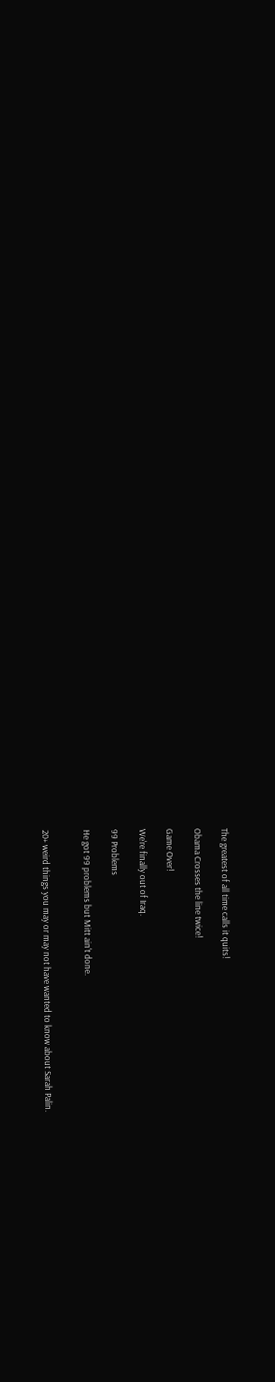The greatest of all time calls it quits!

Obama Crosses the line twice!

Game Over!

We're finally out of Iraq.

99 Problems

He got 99 problems but Mitt ain't done.


20+ weird things you may or may not have wanted to know about Sarah Palin.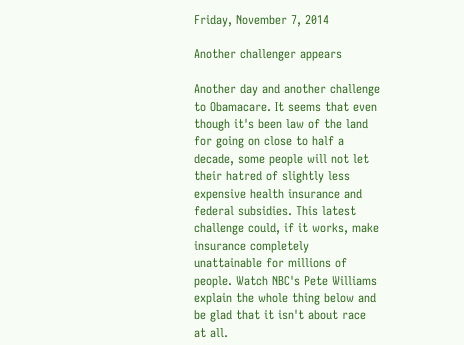Friday, November 7, 2014

Another challenger appears

Another day and another challenge to Obamacare. It seems that even though it's been law of the land for going on close to half a decade, some people will not let their hatred of slightly less expensive health insurance and federal subsidies. This latest challenge could, if it works, make insurance completely unattainable for millions of people. Watch NBC's Pete Williams explain the whole thing below and be glad that it isn't about race at all.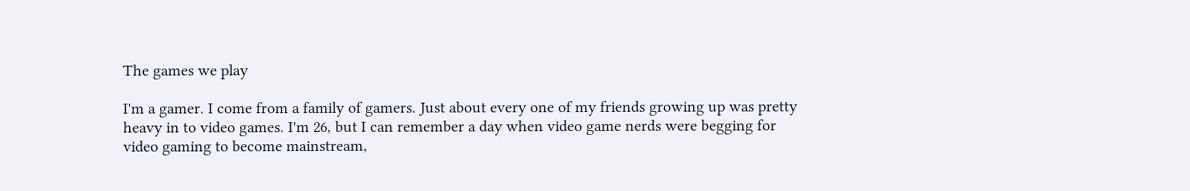The games we play

I'm a gamer. I come from a family of gamers. Just about every one of my friends growing up was pretty heavy in to video games. I'm 26, but I can remember a day when video game nerds were begging for video gaming to become mainstream,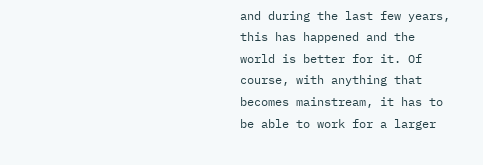and during the last few years, this has happened and the world is better for it. Of course, with anything that becomes mainstream, it has to be able to work for a larger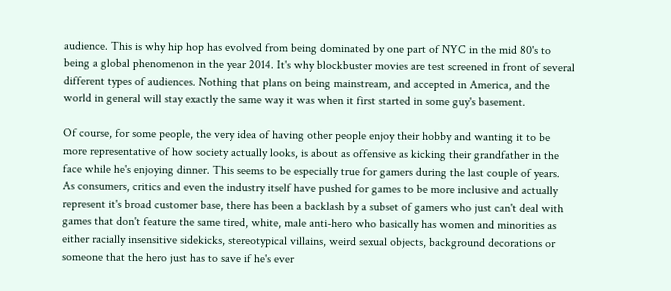audience. This is why hip hop has evolved from being dominated by one part of NYC in the mid 80's to being a global phenomenon in the year 2014. It's why blockbuster movies are test screened in front of several different types of audiences. Nothing that plans on being mainstream, and accepted in America, and the world in general will stay exactly the same way it was when it first started in some guy's basement.

Of course, for some people, the very idea of having other people enjoy their hobby and wanting it to be more representative of how society actually looks, is about as offensive as kicking their grandfather in the face while he's enjoying dinner. This seems to be especially true for gamers during the last couple of years. As consumers, critics and even the industry itself have pushed for games to be more inclusive and actually represent it's broad customer base, there has been a backlash by a subset of gamers who just can't deal with games that don't feature the same tired, white, male anti-hero who basically has women and minorities as either racially insensitive sidekicks, stereotypical villains, weird sexual objects, background decorations or someone that the hero just has to save if he's ever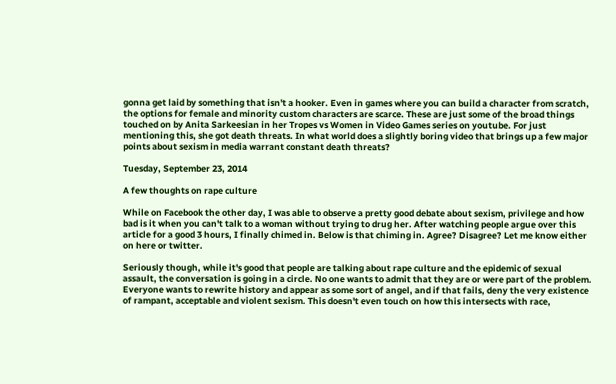gonna get laid by something that isn't a hooker. Even in games where you can build a character from scratch, the options for female and minority custom characters are scarce. These are just some of the broad things touched on by Anita Sarkeesian in her Tropes vs Women in Video Games series on youtube. For just mentioning this, she got death threats. In what world does a slightly boring video that brings up a few major points about sexism in media warrant constant death threats?

Tuesday, September 23, 2014

A few thoughts on rape culture

While on Facebook the other day, I was able to observe a pretty good debate about sexism, privilege and how bad is it when you can't talk to a woman without trying to drug her. After watching people argue over this article for a good 3 hours, I finally chimed in. Below is that chiming in. Agree? Disagree? Let me know either on here or twitter.

Seriously though, while it's good that people are talking about rape culture and the epidemic of sexual assault, the conversation is going in a circle. No one wants to admit that they are or were part of the problem. Everyone wants to rewrite history and appear as some sort of angel, and if that fails, deny the very existence of rampant, acceptable and violent sexism. This doesn't even touch on how this intersects with race,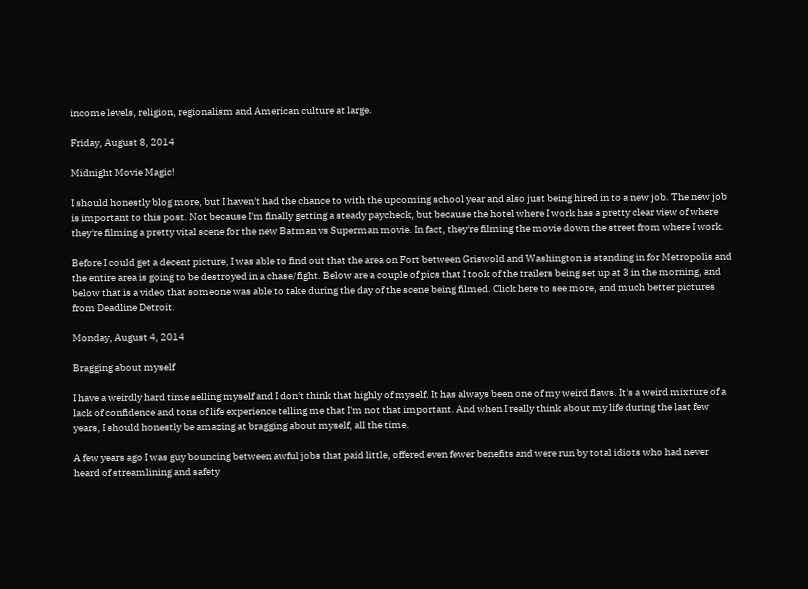income levels, religion, regionalism and American culture at large.

Friday, August 8, 2014

Midnight Movie Magic!

I should honestly blog more, but I haven't had the chance to with the upcoming school year and also just being hired in to a new job. The new job is important to this post. Not because I'm finally getting a steady paycheck, but because the hotel where I work has a pretty clear view of where they're filming a pretty vital scene for the new Batman vs Superman movie. In fact, they're filming the movie down the street from where I work.

Before I could get a decent picture, I was able to find out that the area on Fort between Griswold and Washington is standing in for Metropolis and the entire area is going to be destroyed in a chase/fight. Below are a couple of pics that I took of the trailers being set up at 3 in the morning, and below that is a video that someone was able to take during the day of the scene being filmed. Click here to see more, and much better pictures from Deadline Detroit.

Monday, August 4, 2014

Bragging about myself

I have a weirdly hard time selling myself and I don't think that highly of myself. It has always been one of my weird flaws. It's a weird mixture of a lack of confidence and tons of life experience telling me that I'm not that important. And when I really think about my life during the last few years, I should honestly be amazing at bragging about myself, all the time.

A few years ago I was guy bouncing between awful jobs that paid little, offered even fewer benefits and were run by total idiots who had never heard of streamlining and safety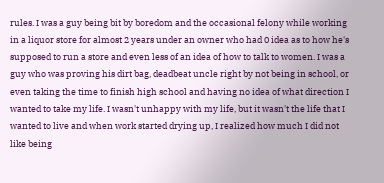rules. I was a guy being bit by boredom and the occasional felony while working in a liquor store for almost 2 years under an owner who had 0 idea as to how he's supposed to run a store and even less of an idea of how to talk to women. I was a guy who was proving his dirt bag, deadbeat uncle right by not being in school, or even taking the time to finish high school and having no idea of what direction I wanted to take my life. I wasn't unhappy with my life, but it wasn't the life that I wanted to live and when work started drying up, I realized how much I did not like being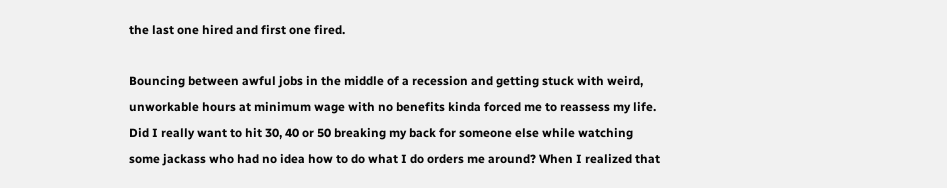the last one hired and first one fired.

Bouncing between awful jobs in the middle of a recession and getting stuck with weird, unworkable hours at minimum wage with no benefits kinda forced me to reassess my life. Did I really want to hit 30, 40 or 50 breaking my back for someone else while watching some jackass who had no idea how to do what I do orders me around? When I realized that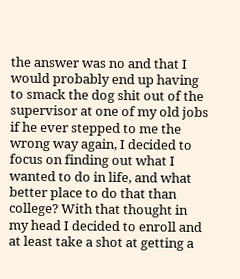the answer was no and that I would probably end up having to smack the dog shit out of the supervisor at one of my old jobs if he ever stepped to me the wrong way again, I decided to focus on finding out what I wanted to do in life, and what better place to do that than college? With that thought in my head I decided to enroll and at least take a shot at getting a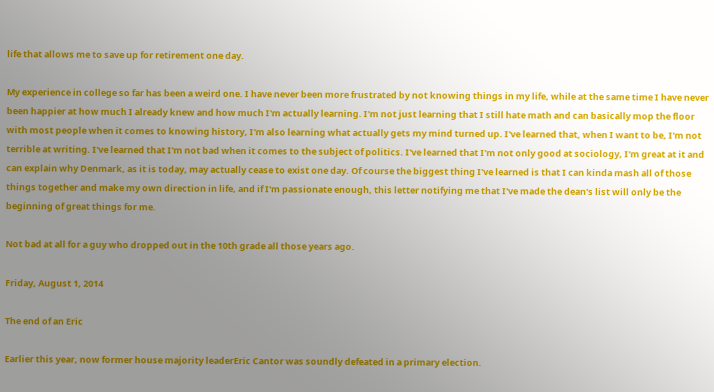life that allows me to save up for retirement one day.

My experience in college so far has been a weird one. I have never been more frustrated by not knowing things in my life, while at the same time I have never been happier at how much I already knew and how much I'm actually learning. I'm not just learning that I still hate math and can basically mop the floor with most people when it comes to knowing history, I'm also learning what actually gets my mind turned up. I've learned that, when I want to be, I'm not terrible at writing. I've learned that I'm not bad when it comes to the subject of politics. I've learned that I'm not only good at sociology, I'm great at it and can explain why Denmark, as it is today, may actually cease to exist one day. Of course the biggest thing I've learned is that I can kinda mash all of those things together and make my own direction in life, and if I'm passionate enough, this letter notifying me that I've made the dean's list will only be the beginning of great things for me.

Not bad at all for a guy who dropped out in the 10th grade all those years ago.

Friday, August 1, 2014

The end of an Eric

Earlier this year, now former house majority leaderEric Cantor was soundly defeated in a primary election.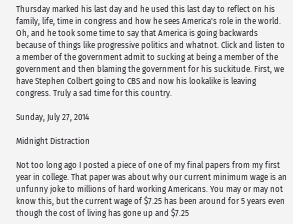Thursday marked his last day and he used this last day to reflect on his family, life, time in congress and how he sees America's role in the world. Oh, and he took some time to say that America is going backwards because of things like progressive politics and whatnot. Click and listen to a member of the government admit to sucking at being a member of the government and then blaming the government for his suckitude. First, we have Stephen Colbert going to CBS and now his lookalike is leaving congress. Truly a sad time for this country.

Sunday, July 27, 2014

Midnight Distraction

Not too long ago I posted a piece of one of my final papers from my first year in college. That paper was about why our current minimum wage is an unfunny joke to millions of hard working Americans. You may or may not know this, but the current wage of $7.25 has been around for 5 years even though the cost of living has gone up and $7.25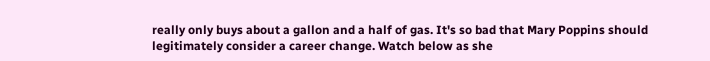really only buys about a gallon and a half of gas. It's so bad that Mary Poppins should legitimately consider a career change. Watch below as she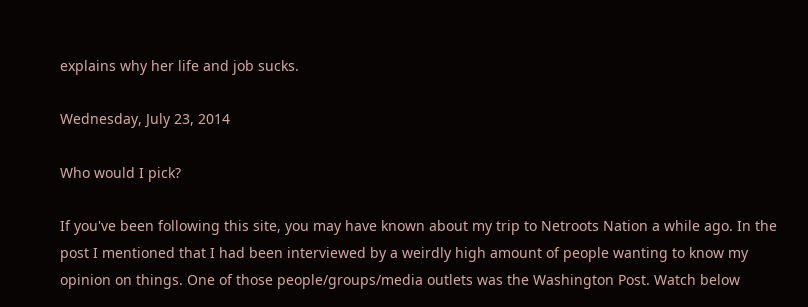explains why her life and job sucks.

Wednesday, July 23, 2014

Who would I pick?

If you've been following this site, you may have known about my trip to Netroots Nation a while ago. In the post I mentioned that I had been interviewed by a weirdly high amount of people wanting to know my opinion on things. One of those people/groups/media outlets was the Washington Post. Watch below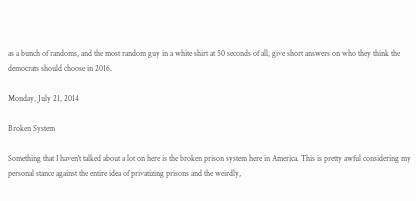as a bunch of randoms, and the most random guy in a white shirt at 50 seconds of all, give short answers on who they think the democrats should choose in 2016.

Monday, July 21, 2014

Broken System

Something that I haven't talked about a lot on here is the broken prison system here in America. This is pretty awful considering my personal stance against the entire idea of privatizing prisons and the weirdly,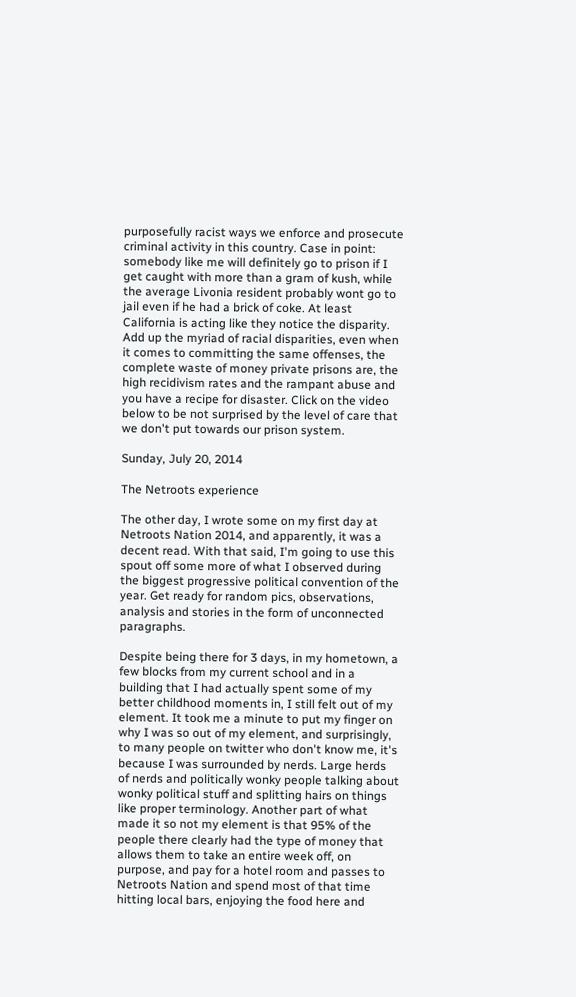purposefully racist ways we enforce and prosecute criminal activity in this country. Case in point: somebody like me will definitely go to prison if I get caught with more than a gram of kush, while the average Livonia resident probably wont go to jail even if he had a brick of coke. At least California is acting like they notice the disparity. Add up the myriad of racial disparities, even when it comes to committing the same offenses, the complete waste of money private prisons are, the high recidivism rates and the rampant abuse and you have a recipe for disaster. Click on the video below to be not surprised by the level of care that we don't put towards our prison system.

Sunday, July 20, 2014

The Netroots experience

The other day, I wrote some on my first day at Netroots Nation 2014, and apparently, it was a decent read. With that said, I'm going to use this spout off some more of what I observed during the biggest progressive political convention of the year. Get ready for random pics, observations, analysis and stories in the form of unconnected paragraphs.

Despite being there for 3 days, in my hometown, a few blocks from my current school and in a building that I had actually spent some of my better childhood moments in, I still felt out of my element. It took me a minute to put my finger on why I was so out of my element, and surprisingly, to many people on twitter who don't know me, it's because I was surrounded by nerds. Large herds of nerds and politically wonky people talking about wonky political stuff and splitting hairs on things like proper terminology. Another part of what made it so not my element is that 95% of the people there clearly had the type of money that allows them to take an entire week off, on purpose, and pay for a hotel room and passes to Netroots Nation and spend most of that time hitting local bars, enjoying the food here and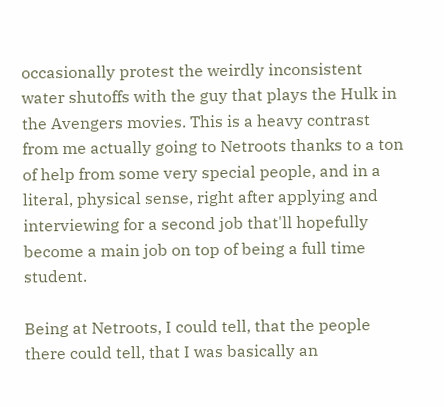occasionally protest the weirdly inconsistent water shutoffs with the guy that plays the Hulk in the Avengers movies. This is a heavy contrast from me actually going to Netroots thanks to a ton of help from some very special people, and in a literal, physical sense, right after applying and interviewing for a second job that'll hopefully become a main job on top of being a full time student.

Being at Netroots, I could tell, that the people there could tell, that I was basically an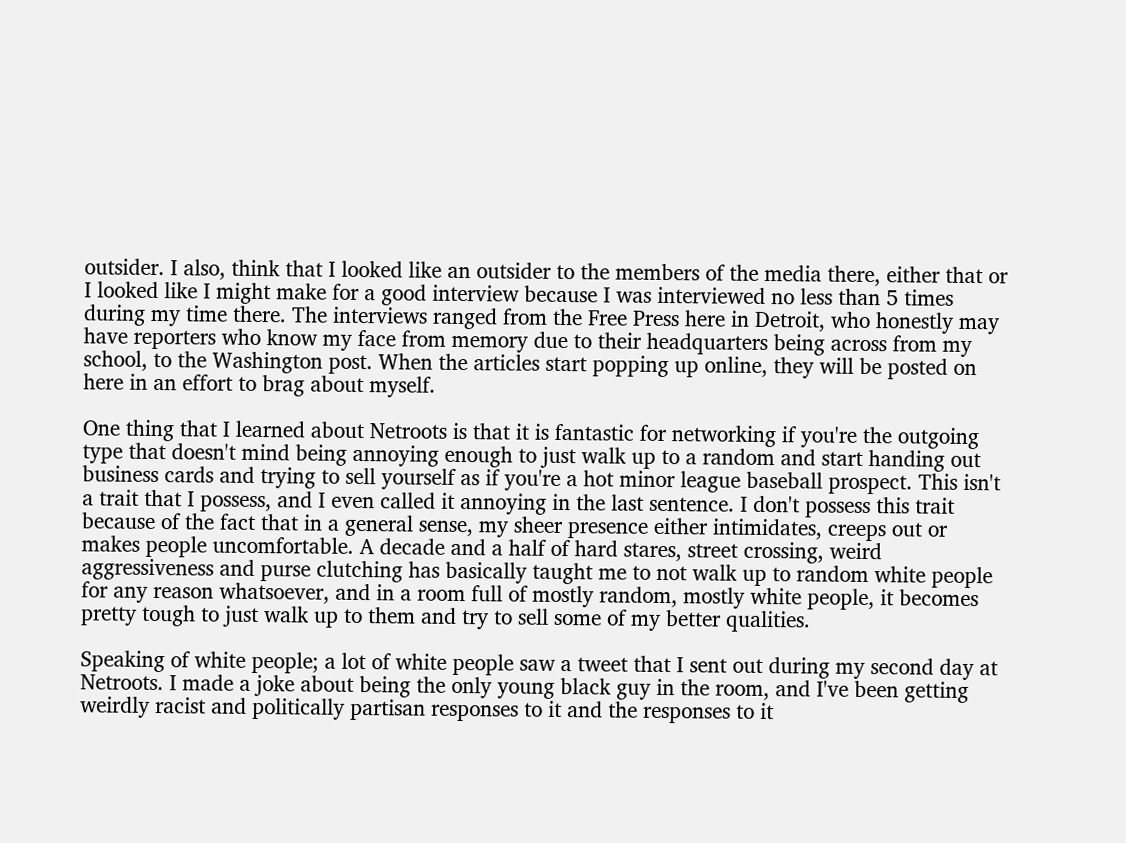outsider. I also, think that I looked like an outsider to the members of the media there, either that or I looked like I might make for a good interview because I was interviewed no less than 5 times during my time there. The interviews ranged from the Free Press here in Detroit, who honestly may have reporters who know my face from memory due to their headquarters being across from my school, to the Washington post. When the articles start popping up online, they will be posted on here in an effort to brag about myself.

One thing that I learned about Netroots is that it is fantastic for networking if you're the outgoing type that doesn't mind being annoying enough to just walk up to a random and start handing out business cards and trying to sell yourself as if you're a hot minor league baseball prospect. This isn't a trait that I possess, and I even called it annoying in the last sentence. I don't possess this trait because of the fact that in a general sense, my sheer presence either intimidates, creeps out or makes people uncomfortable. A decade and a half of hard stares, street crossing, weird aggressiveness and purse clutching has basically taught me to not walk up to random white people for any reason whatsoever, and in a room full of mostly random, mostly white people, it becomes pretty tough to just walk up to them and try to sell some of my better qualities.

Speaking of white people; a lot of white people saw a tweet that I sent out during my second day at Netroots. I made a joke about being the only young black guy in the room, and I've been getting weirdly racist and politically partisan responses to it and the responses to it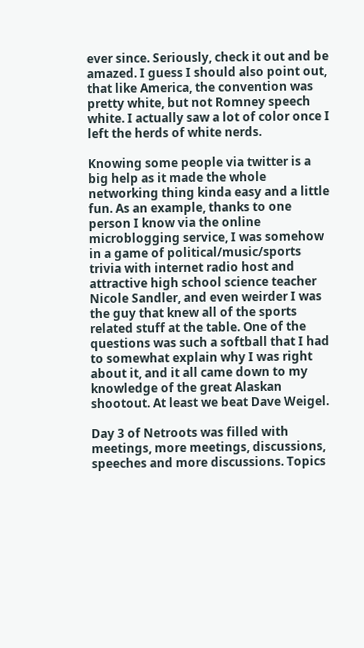ever since. Seriously, check it out and be amazed. I guess I should also point out, that like America, the convention was pretty white, but not Romney speech white. I actually saw a lot of color once I left the herds of white nerds.

Knowing some people via twitter is a big help as it made the whole networking thing kinda easy and a little fun. As an example, thanks to one person I know via the online microblogging service, I was somehow in a game of political/music/sports trivia with internet radio host and attractive high school science teacher Nicole Sandler, and even weirder I was the guy that knew all of the sports related stuff at the table. One of the questions was such a softball that I had to somewhat explain why I was right about it, and it all came down to my knowledge of the great Alaskan shootout. At least we beat Dave Weigel.

Day 3 of Netroots was filled with meetings, more meetings, discussions, speeches and more discussions. Topics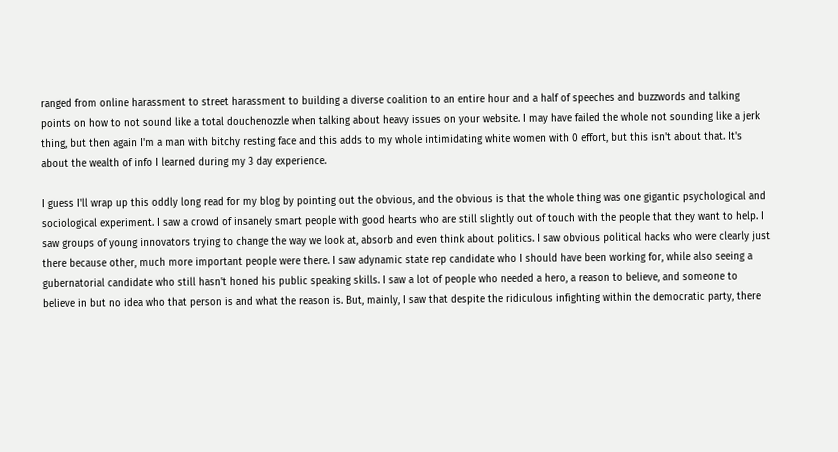ranged from online harassment to street harassment to building a diverse coalition to an entire hour and a half of speeches and buzzwords and talking points on how to not sound like a total douchenozzle when talking about heavy issues on your website. I may have failed the whole not sounding like a jerk thing, but then again I'm a man with bitchy resting face and this adds to my whole intimidating white women with 0 effort, but this isn't about that. It's about the wealth of info I learned during my 3 day experience.

I guess I'll wrap up this oddly long read for my blog by pointing out the obvious, and the obvious is that the whole thing was one gigantic psychological and sociological experiment. I saw a crowd of insanely smart people with good hearts who are still slightly out of touch with the people that they want to help. I saw groups of young innovators trying to change the way we look at, absorb and even think about politics. I saw obvious political hacks who were clearly just there because other, much more important people were there. I saw adynamic state rep candidate who I should have been working for, while also seeing a gubernatorial candidate who still hasn't honed his public speaking skills. I saw a lot of people who needed a hero, a reason to believe, and someone to believe in but no idea who that person is and what the reason is. But, mainly, I saw that despite the ridiculous infighting within the democratic party, there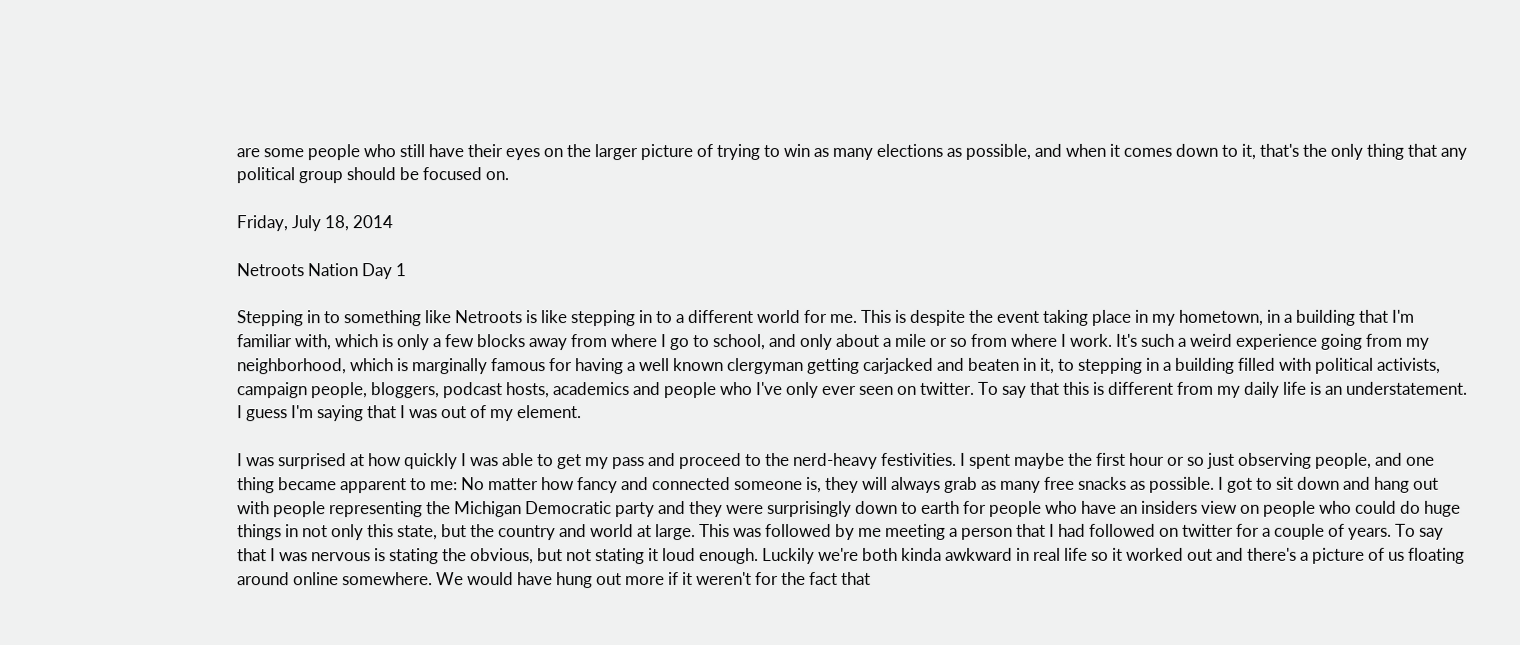are some people who still have their eyes on the larger picture of trying to win as many elections as possible, and when it comes down to it, that's the only thing that any political group should be focused on.

Friday, July 18, 2014

Netroots Nation Day 1

Stepping in to something like Netroots is like stepping in to a different world for me. This is despite the event taking place in my hometown, in a building that I'm familiar with, which is only a few blocks away from where I go to school, and only about a mile or so from where I work. It's such a weird experience going from my neighborhood, which is marginally famous for having a well known clergyman getting carjacked and beaten in it, to stepping in a building filled with political activists, campaign people, bloggers, podcast hosts, academics and people who I've only ever seen on twitter. To say that this is different from my daily life is an understatement. I guess I'm saying that I was out of my element.

I was surprised at how quickly I was able to get my pass and proceed to the nerd-heavy festivities. I spent maybe the first hour or so just observing people, and one thing became apparent to me: No matter how fancy and connected someone is, they will always grab as many free snacks as possible. I got to sit down and hang out with people representing the Michigan Democratic party and they were surprisingly down to earth for people who have an insiders view on people who could do huge things in not only this state, but the country and world at large. This was followed by me meeting a person that I had followed on twitter for a couple of years. To say that I was nervous is stating the obvious, but not stating it loud enough. Luckily we're both kinda awkward in real life so it worked out and there's a picture of us floating around online somewhere. We would have hung out more if it weren't for the fact that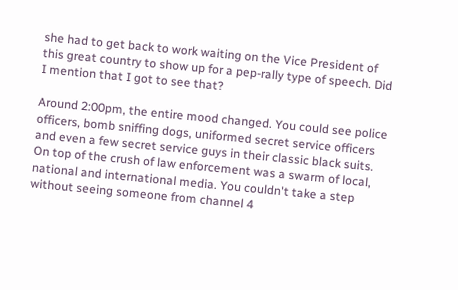she had to get back to work waiting on the Vice President of this great country to show up for a pep-rally type of speech. Did I mention that I got to see that?

Around 2:00pm, the entire mood changed. You could see police officers, bomb sniffing dogs, uniformed secret service officers and even a few secret service guys in their classic black suits. On top of the crush of law enforcement was a swarm of local, national and international media. You couldn't take a step without seeing someone from channel 4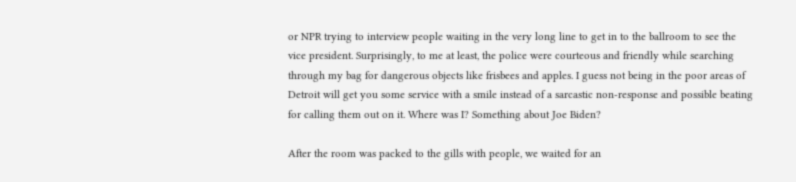or NPR trying to interview people waiting in the very long line to get in to the ballroom to see the vice president. Surprisingly, to me at least, the police were courteous and friendly while searching through my bag for dangerous objects like frisbees and apples. I guess not being in the poor areas of Detroit will get you some service with a smile instead of a sarcastic non-response and possible beating for calling them out on it. Where was I? Something about Joe Biden?

After the room was packed to the gills with people, we waited for an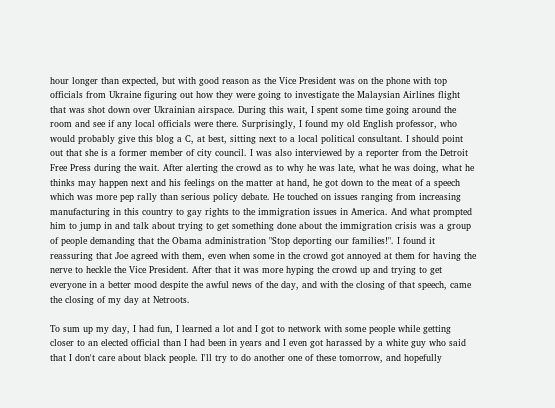hour longer than expected, but with good reason as the Vice President was on the phone with top officials from Ukraine figuring out how they were going to investigate the Malaysian Airlines flight that was shot down over Ukrainian airspace. During this wait, I spent some time going around the room and see if any local officials were there. Surprisingly, I found my old English professor, who would probably give this blog a C, at best, sitting next to a local political consultant. I should point out that she is a former member of city council. I was also interviewed by a reporter from the Detroit Free Press during the wait. After alerting the crowd as to why he was late, what he was doing, what he thinks may happen next and his feelings on the matter at hand, he got down to the meat of a speech which was more pep rally than serious policy debate. He touched on issues ranging from increasing manufacturing in this country to gay rights to the immigration issues in America. And what prompted him to jump in and talk about trying to get something done about the immigration crisis was a group of people demanding that the Obama administration "Stop deporting our families!". I found it reassuring that Joe agreed with them, even when some in the crowd got annoyed at them for having the nerve to heckle the Vice President. After that it was more hyping the crowd up and trying to get everyone in a better mood despite the awful news of the day, and with the closing of that speech, came the closing of my day at Netroots.

To sum up my day, I had fun, I learned a lot and I got to network with some people while getting closer to an elected official than I had been in years and I even got harassed by a white guy who said that I don't care about black people. I'll try to do another one of these tomorrow, and hopefully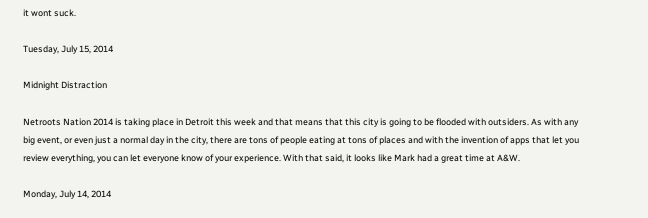it wont suck.

Tuesday, July 15, 2014

Midnight Distraction

Netroots Nation 2014 is taking place in Detroit this week and that means that this city is going to be flooded with outsiders. As with any big event, or even just a normal day in the city, there are tons of people eating at tons of places and with the invention of apps that let you review everything, you can let everyone know of your experience. With that said, it looks like Mark had a great time at A&W.

Monday, July 14, 2014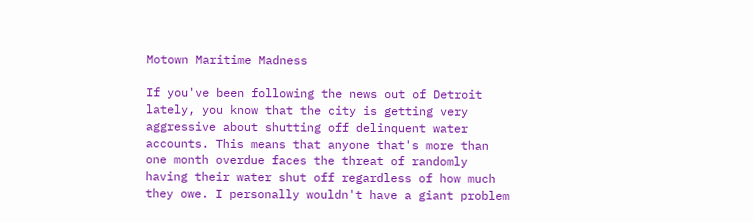Motown Maritime Madness

If you've been following the news out of Detroit lately, you know that the city is getting very aggressive about shutting off delinquent water accounts. This means that anyone that's more than one month overdue faces the threat of randomly having their water shut off regardless of how much they owe. I personally wouldn't have a giant problem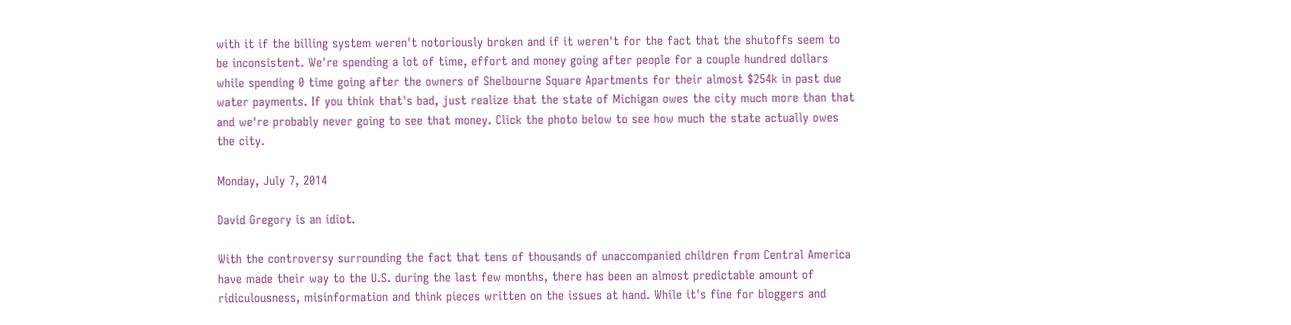with it if the billing system weren't notoriously broken and if it weren't for the fact that the shutoffs seem to be inconsistent. We're spending a lot of time, effort and money going after people for a couple hundred dollars while spending 0 time going after the owners of Shelbourne Square Apartments for their almost $254k in past due water payments. If you think that's bad, just realize that the state of Michigan owes the city much more than that and we're probably never going to see that money. Click the photo below to see how much the state actually owes the city.

Monday, July 7, 2014

David Gregory is an idiot.

With the controversy surrounding the fact that tens of thousands of unaccompanied children from Central America have made their way to the U.S. during the last few months, there has been an almost predictable amount of ridiculousness, misinformation and think pieces written on the issues at hand. While it's fine for bloggers and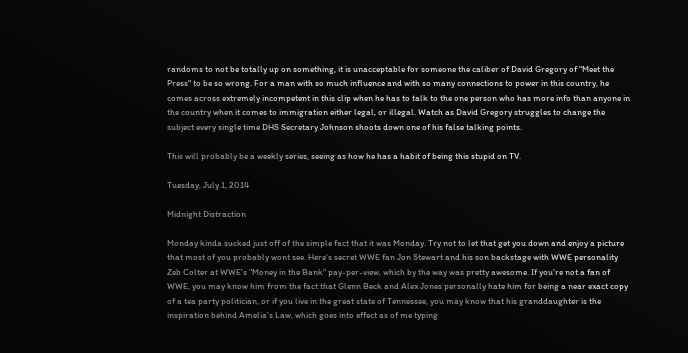randoms to not be totally up on something, it is unacceptable for someone the caliber of David Gregory of "Meet the Press" to be so wrong. For a man with so much influence and with so many connections to power in this country, he comes across extremely incompetent in this clip when he has to talk to the one person who has more info than anyone in the country when it comes to immigration either legal, or illegal. Watch as David Gregory struggles to change the subject every single time DHS Secretary Johnson shoots down one of his false talking points.

This will probably be a weekly series, seeing as how he has a habit of being this stupid on TV.

Tuesday, July 1, 2014

Midnight Distraction

Monday kinda sucked just off of the simple fact that it was Monday. Try not to let that get you down and enjoy a picture that most of you probably wont see. Here's secret WWE fan Jon Stewart and his son backstage with WWE personality Zeb Colter at WWE's "Money in the Bank" pay-per-view, which by the way was pretty awesome. If you're not a fan of WWE, you may know him from the fact that Glenn Beck and Alex Jones personally hate him for being a near exact copy of a tea party politician, or if you live in the great state of Tennessee, you may know that his granddaughter is the inspiration behind Amelia's Law, which goes into effect as of me typing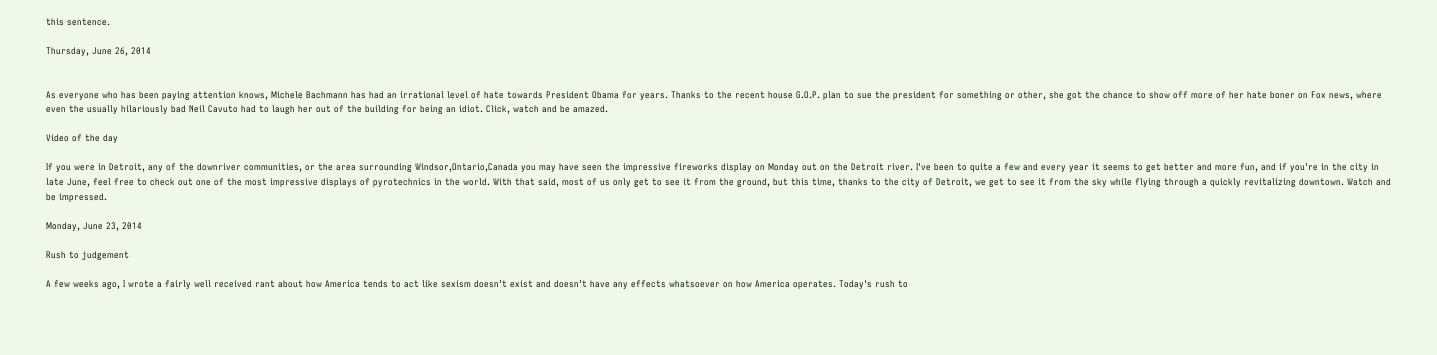this sentence.

Thursday, June 26, 2014


As everyone who has been paying attention knows, Michele Bachmann has had an irrational level of hate towards President Obama for years. Thanks to the recent house G.O.P. plan to sue the president for something or other, she got the chance to show off more of her hate boner on Fox news, where even the usually hilariously bad Neil Cavuto had to laugh her out of the building for being an idiot. Click, watch and be amazed.

Video of the day

If you were in Detroit, any of the downriver communities, or the area surrounding Windsor,Ontario,Canada you may have seen the impressive fireworks display on Monday out on the Detroit river. I've been to quite a few and every year it seems to get better and more fun, and if you're in the city in late June, feel free to check out one of the most impressive displays of pyrotechnics in the world. With that said, most of us only get to see it from the ground, but this time, thanks to the city of Detroit, we get to see it from the sky while flying through a quickly revitalizing downtown. Watch and be impressed.

Monday, June 23, 2014

Rush to judgement

A few weeks ago, I wrote a fairly well received rant about how America tends to act like sexism doesn't exist and doesn't have any effects whatsoever on how America operates. Today's rush to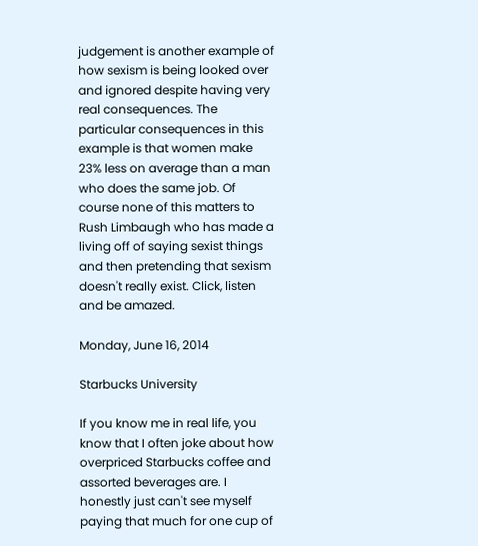judgement is another example of how sexism is being looked over and ignored despite having very real consequences. The particular consequences in this example is that women make 23% less on average than a man who does the same job. Of course none of this matters to Rush Limbaugh who has made a living off of saying sexist things and then pretending that sexism doesn't really exist. Click, listen and be amazed.

Monday, June 16, 2014

Starbucks University

If you know me in real life, you know that I often joke about how overpriced Starbucks coffee and assorted beverages are. I honestly just can't see myself paying that much for one cup of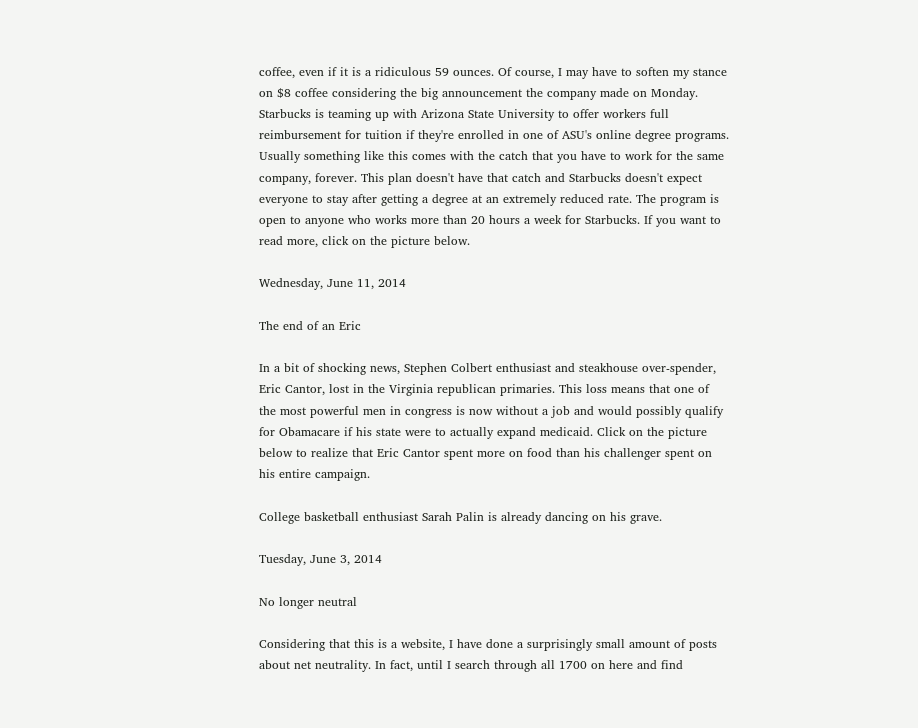coffee, even if it is a ridiculous 59 ounces. Of course, I may have to soften my stance on $8 coffee considering the big announcement the company made on Monday. Starbucks is teaming up with Arizona State University to offer workers full reimbursement for tuition if they're enrolled in one of ASU's online degree programs. Usually something like this comes with the catch that you have to work for the same company, forever. This plan doesn't have that catch and Starbucks doesn't expect everyone to stay after getting a degree at an extremely reduced rate. The program is open to anyone who works more than 20 hours a week for Starbucks. If you want to read more, click on the picture below.

Wednesday, June 11, 2014

The end of an Eric

In a bit of shocking news, Stephen Colbert enthusiast and steakhouse over-spender, Eric Cantor, lost in the Virginia republican primaries. This loss means that one of the most powerful men in congress is now without a job and would possibly qualify for Obamacare if his state were to actually expand medicaid. Click on the picture below to realize that Eric Cantor spent more on food than his challenger spent on his entire campaign.

College basketball enthusiast Sarah Palin is already dancing on his grave.

Tuesday, June 3, 2014

No longer neutral

Considering that this is a website, I have done a surprisingly small amount of posts about net neutrality. In fact, until I search through all 1700 on here and find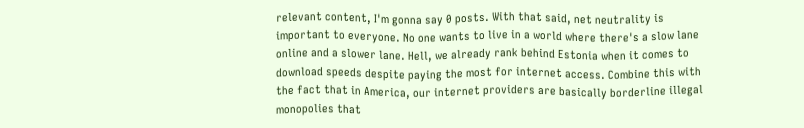relevant content, I'm gonna say 0 posts. With that said, net neutrality is important to everyone. No one wants to live in a world where there's a slow lane online and a slower lane. Hell, we already rank behind Estonia when it comes to download speeds despite paying the most for internet access. Combine this with the fact that in America, our internet providers are basically borderline illegal monopolies that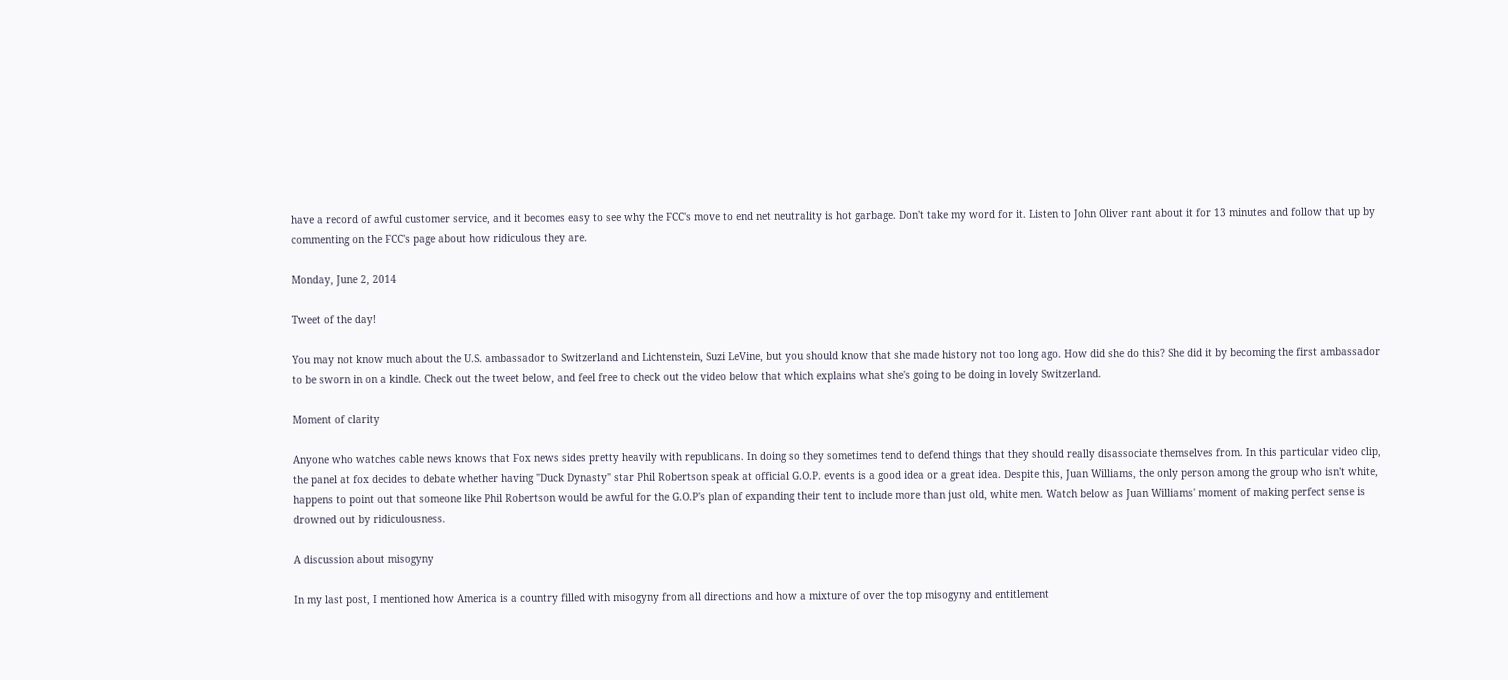have a record of awful customer service, and it becomes easy to see why the FCC's move to end net neutrality is hot garbage. Don't take my word for it. Listen to John Oliver rant about it for 13 minutes and follow that up by commenting on the FCC's page about how ridiculous they are.

Monday, June 2, 2014

Tweet of the day!

You may not know much about the U.S. ambassador to Switzerland and Lichtenstein, Suzi LeVine, but you should know that she made history not too long ago. How did she do this? She did it by becoming the first ambassador to be sworn in on a kindle. Check out the tweet below, and feel free to check out the video below that which explains what she's going to be doing in lovely Switzerland.

Moment of clarity

Anyone who watches cable news knows that Fox news sides pretty heavily with republicans. In doing so they sometimes tend to defend things that they should really disassociate themselves from. In this particular video clip, the panel at fox decides to debate whether having "Duck Dynasty" star Phil Robertson speak at official G.O.P. events is a good idea or a great idea. Despite this, Juan Williams, the only person among the group who isn't white, happens to point out that someone like Phil Robertson would be awful for the G.O.P's plan of expanding their tent to include more than just old, white men. Watch below as Juan Williams' moment of making perfect sense is drowned out by ridiculousness.

A discussion about misogyny

In my last post, I mentioned how America is a country filled with misogyny from all directions and how a mixture of over the top misogyny and entitlement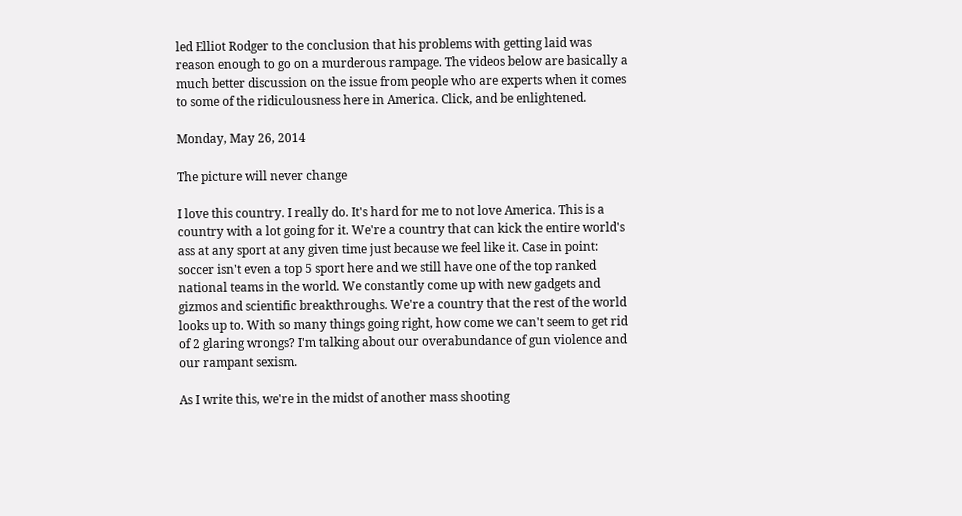led Elliot Rodger to the conclusion that his problems with getting laid was reason enough to go on a murderous rampage. The videos below are basically a much better discussion on the issue from people who are experts when it comes to some of the ridiculousness here in America. Click, and be enlightened.

Monday, May 26, 2014

The picture will never change

I love this country. I really do. It's hard for me to not love America. This is a country with a lot going for it. We're a country that can kick the entire world's ass at any sport at any given time just because we feel like it. Case in point: soccer isn't even a top 5 sport here and we still have one of the top ranked national teams in the world. We constantly come up with new gadgets and gizmos and scientific breakthroughs. We're a country that the rest of the world looks up to. With so many things going right, how come we can't seem to get rid of 2 glaring wrongs? I'm talking about our overabundance of gun violence and our rampant sexism.

As I write this, we're in the midst of another mass shooting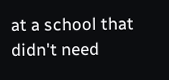at a school that didn't need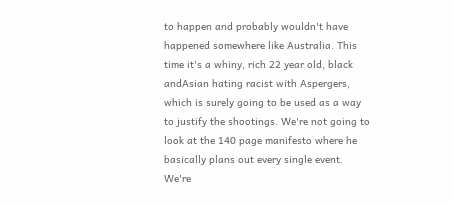to happen and probably wouldn't have happened somewhere like Australia. This time it's a whiny, rich 22 year old, black andAsian hating racist with Aspergers, which is surely going to be used as a way to justify the shootings. We're not going to look at the 140 page manifesto where he basically plans out every single event. We're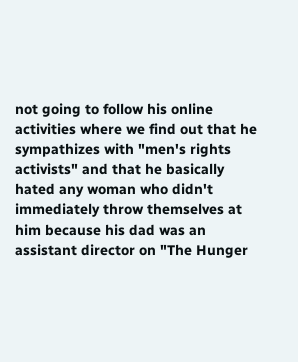not going to follow his online activities where we find out that he sympathizes with "men's rights activists" and that he basically hated any woman who didn't immediately throw themselves at him because his dad was an assistant director on "The Hunger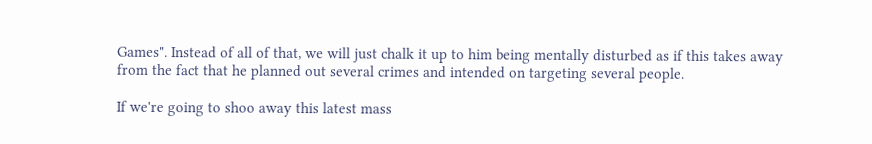Games". Instead of all of that, we will just chalk it up to him being mentally disturbed as if this takes away from the fact that he planned out several crimes and intended on targeting several people.

If we're going to shoo away this latest mass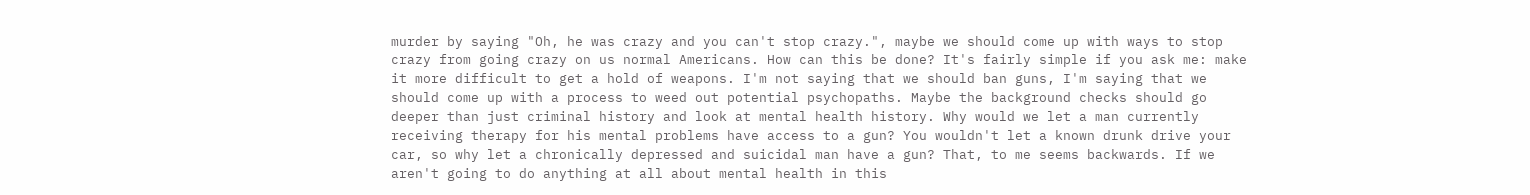murder by saying "Oh, he was crazy and you can't stop crazy.", maybe we should come up with ways to stop crazy from going crazy on us normal Americans. How can this be done? It's fairly simple if you ask me: make it more difficult to get a hold of weapons. I'm not saying that we should ban guns, I'm saying that we should come up with a process to weed out potential psychopaths. Maybe the background checks should go deeper than just criminal history and look at mental health history. Why would we let a man currently receiving therapy for his mental problems have access to a gun? You wouldn't let a known drunk drive your car, so why let a chronically depressed and suicidal man have a gun? That, to me seems backwards. If we aren't going to do anything at all about mental health in this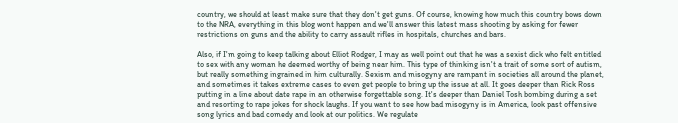country, we should at least make sure that they don't get guns. Of course, knowing how much this country bows down to the NRA, everything in this blog wont happen and we'll answer this latest mass shooting by asking for fewer restrictions on guns and the ability to carry assault rifles in hospitals, churches and bars.

Also, if I'm going to keep talking about Elliot Rodger, I may as well point out that he was a sexist dick who felt entitled to sex with any woman he deemed worthy of being near him. This type of thinking isn't a trait of some sort of autism, but really something ingrained in him culturally. Sexism and misogyny are rampant in societies all around the planet, and sometimes it takes extreme cases to even get people to bring up the issue at all. It goes deeper than Rick Ross putting in a line about date rape in an otherwise forgettable song. It's deeper than Daniel Tosh bombing during a set and resorting to rape jokes for shock laughs. If you want to see how bad misogyny is in America, look past offensive song lyrics and bad comedy and look at our politics. We regulate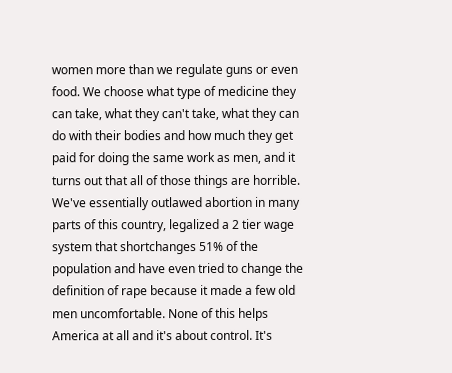women more than we regulate guns or even food. We choose what type of medicine they can take, what they can't take, what they can do with their bodies and how much they get paid for doing the same work as men, and it turns out that all of those things are horrible. We've essentially outlawed abortion in many parts of this country, legalized a 2 tier wage system that shortchanges 51% of the population and have even tried to change the definition of rape because it made a few old men uncomfortable. None of this helps America at all and it's about control. It's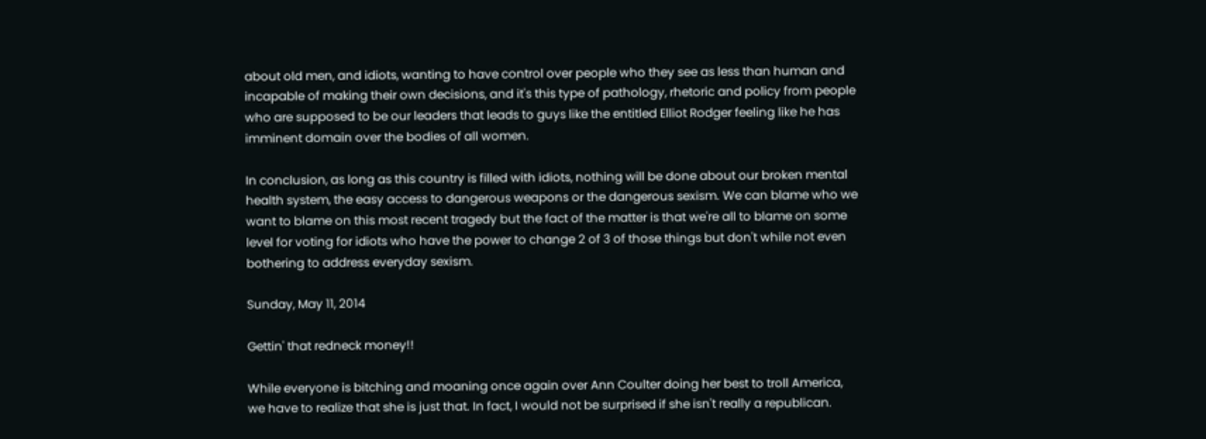about old men, and idiots, wanting to have control over people who they see as less than human and incapable of making their own decisions, and it's this type of pathology, rhetoric and policy from people who are supposed to be our leaders that leads to guys like the entitled Elliot Rodger feeling like he has imminent domain over the bodies of all women.

In conclusion, as long as this country is filled with idiots, nothing will be done about our broken mental health system, the easy access to dangerous weapons or the dangerous sexism. We can blame who we want to blame on this most recent tragedy but the fact of the matter is that we're all to blame on some level for voting for idiots who have the power to change 2 of 3 of those things but don't while not even bothering to address everyday sexism.

Sunday, May 11, 2014

Gettin' that redneck money!!

While everyone is bitching and moaning once again over Ann Coulter doing her best to troll America, we have to realize that she is just that. In fact, I would not be surprised if she isn't really a republican.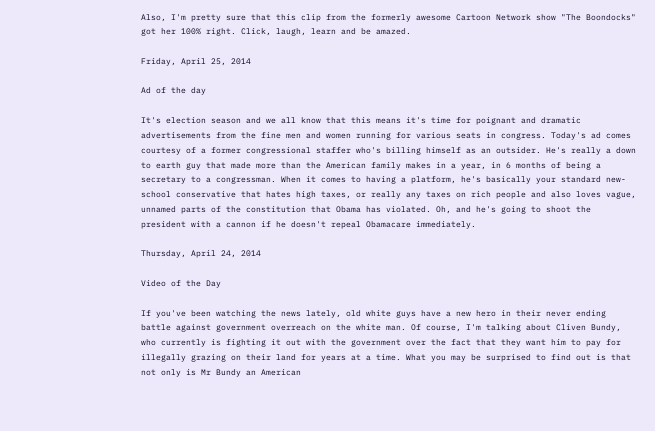Also, I'm pretty sure that this clip from the formerly awesome Cartoon Network show "The Boondocks" got her 100% right. Click, laugh, learn and be amazed.

Friday, April 25, 2014

Ad of the day

It's election season and we all know that this means it's time for poignant and dramatic advertisements from the fine men and women running for various seats in congress. Today's ad comes courtesy of a former congressional staffer who's billing himself as an outsider. He's really a down to earth guy that made more than the American family makes in a year, in 6 months of being a secretary to a congressman. When it comes to having a platform, he's basically your standard new-school conservative that hates high taxes, or really any taxes on rich people and also loves vague, unnamed parts of the constitution that Obama has violated. Oh, and he's going to shoot the president with a cannon if he doesn't repeal Obamacare immediately.

Thursday, April 24, 2014

Video of the Day

If you've been watching the news lately, old white guys have a new hero in their never ending battle against government overreach on the white man. Of course, I'm talking about Cliven Bundy, who currently is fighting it out with the government over the fact that they want him to pay for illegally grazing on their land for years at a time. What you may be surprised to find out is that not only is Mr Bundy an American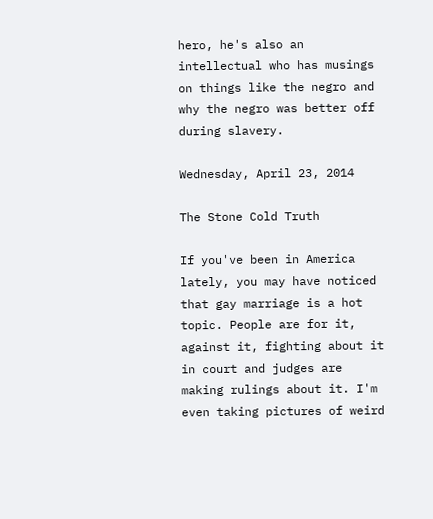hero, he's also an intellectual who has musings on things like the negro and why the negro was better off during slavery.

Wednesday, April 23, 2014

The Stone Cold Truth

If you've been in America lately, you may have noticed that gay marriage is a hot topic. People are for it, against it, fighting about it in court and judges are making rulings about it. I'm even taking pictures of weird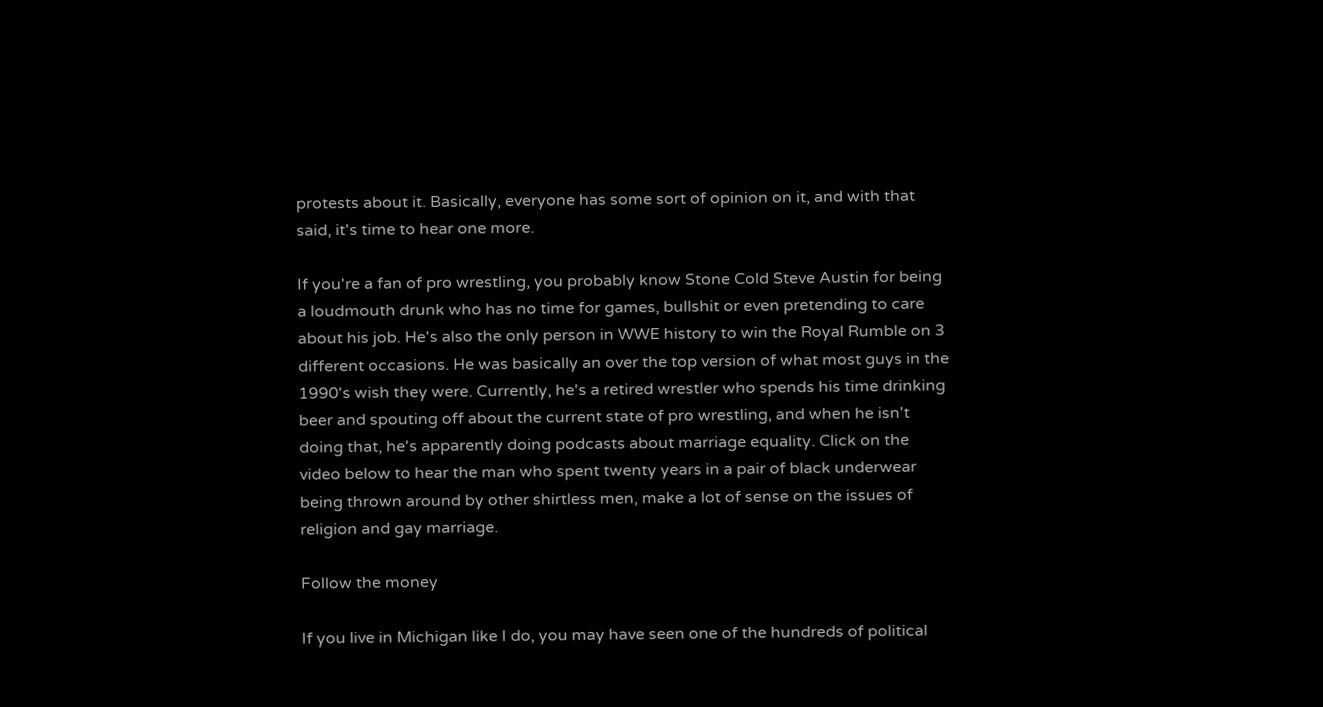protests about it. Basically, everyone has some sort of opinion on it, and with that said, it's time to hear one more.

If you're a fan of pro wrestling, you probably know Stone Cold Steve Austin for being a loudmouth drunk who has no time for games, bullshit or even pretending to care about his job. He's also the only person in WWE history to win the Royal Rumble on 3 different occasions. He was basically an over the top version of what most guys in the 1990's wish they were. Currently, he's a retired wrestler who spends his time drinking beer and spouting off about the current state of pro wrestling, and when he isn't doing that, he's apparently doing podcasts about marriage equality. Click on the video below to hear the man who spent twenty years in a pair of black underwear being thrown around by other shirtless men, make a lot of sense on the issues of religion and gay marriage.

Follow the money

If you live in Michigan like I do, you may have seen one of the hundreds of political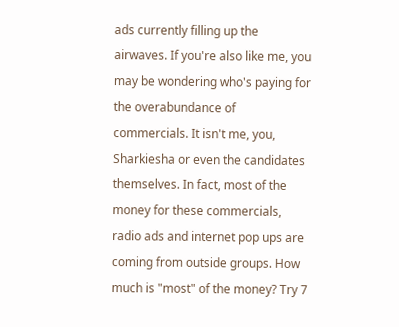ads currently filling up the airwaves. If you're also like me, you may be wondering who's paying for the overabundance of commercials. It isn't me, you, Sharkiesha or even the candidates themselves. In fact, most of the money for these commercials, radio ads and internet pop ups are coming from outside groups. How much is "most" of the money? Try 7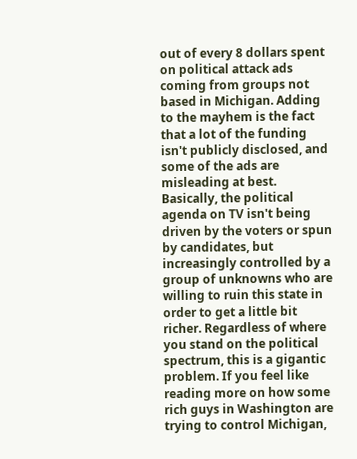out of every 8 dollars spent on political attack ads coming from groups not based in Michigan. Adding to the mayhem is the fact that a lot of the funding isn't publicly disclosed, and some of the ads are misleading at best. Basically, the political agenda on TV isn't being driven by the voters or spun by candidates, but increasingly controlled by a group of unknowns who are willing to ruin this state in order to get a little bit richer. Regardless of where you stand on the political spectrum, this is a gigantic problem. If you feel like reading more on how some rich guys in Washington are trying to control Michigan,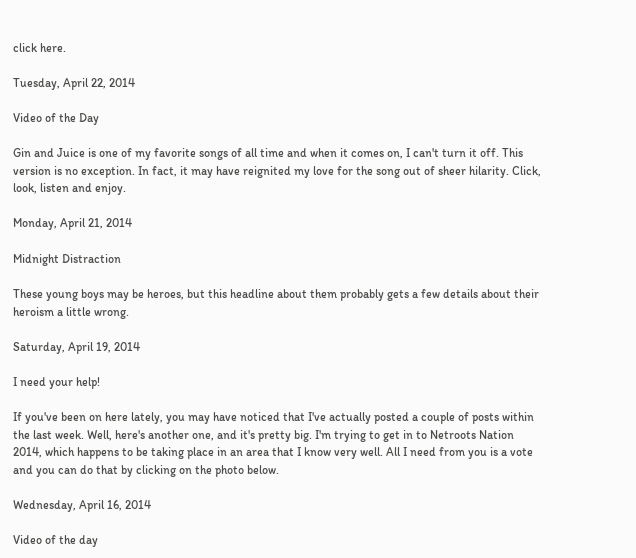click here.

Tuesday, April 22, 2014

Video of the Day

Gin and Juice is one of my favorite songs of all time and when it comes on, I can't turn it off. This version is no exception. In fact, it may have reignited my love for the song out of sheer hilarity. Click, look, listen and enjoy.

Monday, April 21, 2014

Midnight Distraction

These young boys may be heroes, but this headline about them probably gets a few details about their heroism a little wrong.

Saturday, April 19, 2014

I need your help!

If you've been on here lately, you may have noticed that I've actually posted a couple of posts within the last week. Well, here's another one, and it's pretty big. I'm trying to get in to Netroots Nation 2014, which happens to be taking place in an area that I know very well. All I need from you is a vote and you can do that by clicking on the photo below.

Wednesday, April 16, 2014

Video of the day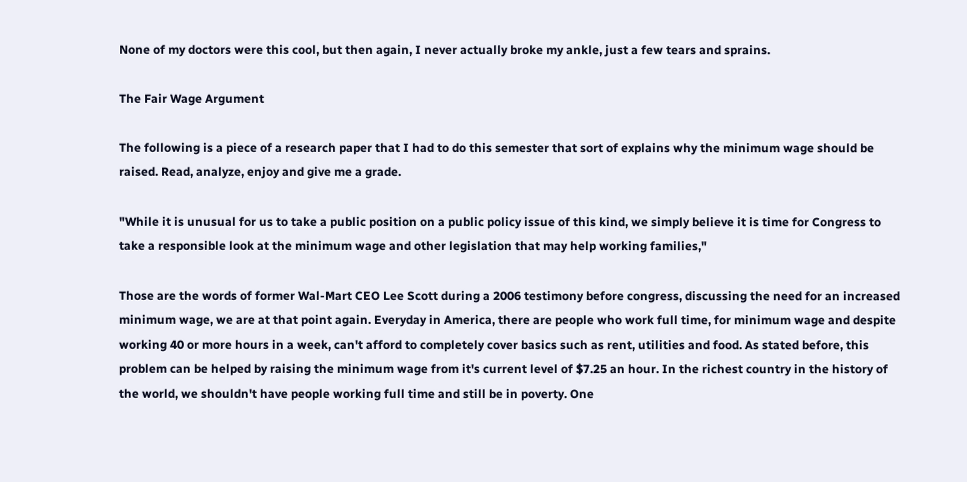None of my doctors were this cool, but then again, I never actually broke my ankle, just a few tears and sprains.

The Fair Wage Argument

The following is a piece of a research paper that I had to do this semester that sort of explains why the minimum wage should be raised. Read, analyze, enjoy and give me a grade.

"While it is unusual for us to take a public position on a public policy issue of this kind, we simply believe it is time for Congress to take a responsible look at the minimum wage and other legislation that may help working families,"

Those are the words of former Wal-Mart CEO Lee Scott during a 2006 testimony before congress, discussing the need for an increased minimum wage, we are at that point again. Everyday in America, there are people who work full time, for minimum wage and despite working 40 or more hours in a week, can't afford to completely cover basics such as rent, utilities and food. As stated before, this problem can be helped by raising the minimum wage from it's current level of $7.25 an hour. In the richest country in the history of the world, we shouldn't have people working full time and still be in poverty. One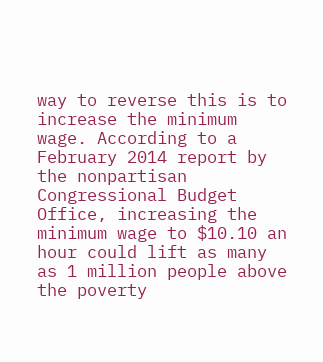way to reverse this is to increase the minimum wage. According to a February 2014 report by the nonpartisan Congressional Budget Office, increasing the minimum wage to $10.10 an hour could lift as many as 1 million people above the poverty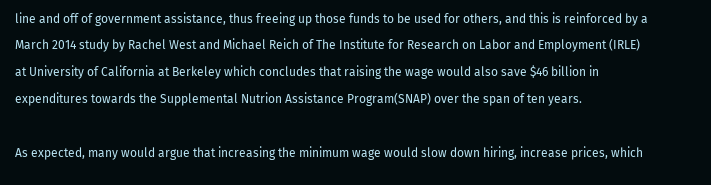line and off of government assistance, thus freeing up those funds to be used for others, and this is reinforced by a March 2014 study by Rachel West and Michael Reich of The Institute for Research on Labor and Employment (IRLE) at University of California at Berkeley which concludes that raising the wage would also save $46 billion in expenditures towards the Supplemental Nutrion Assistance Program(SNAP) over the span of ten years.

As expected, many would argue that increasing the minimum wage would slow down hiring, increase prices, which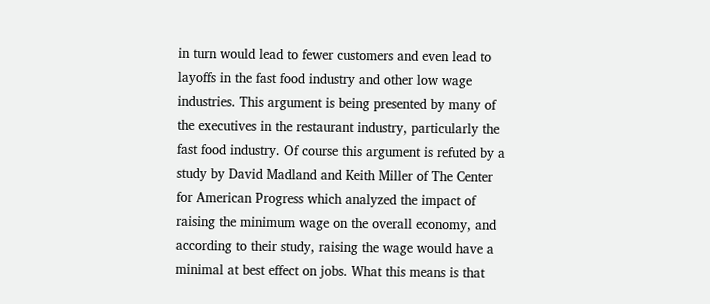in turn would lead to fewer customers and even lead to layoffs in the fast food industry and other low wage industries. This argument is being presented by many of the executives in the restaurant industry, particularly the fast food industry. Of course this argument is refuted by a study by David Madland and Keith Miller of The Center for American Progress which analyzed the impact of raising the minimum wage on the overall economy, and according to their study, raising the wage would have a minimal at best effect on jobs. What this means is that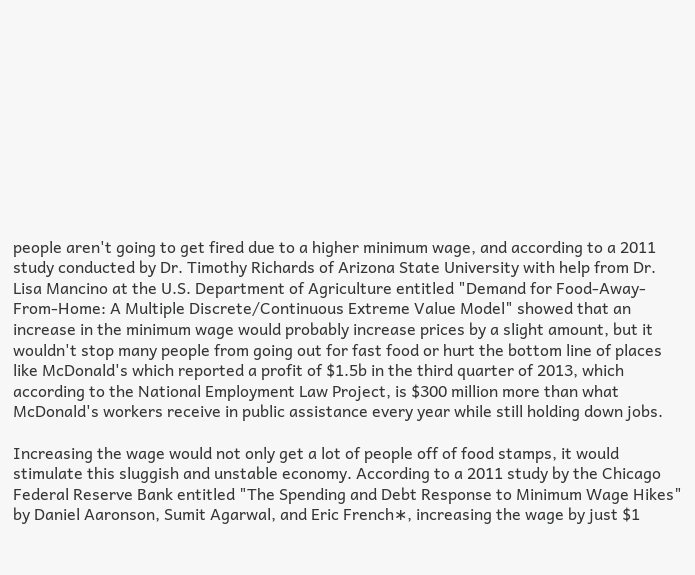people aren't going to get fired due to a higher minimum wage, and according to a 2011 study conducted by Dr. Timothy Richards of Arizona State University with help from Dr. Lisa Mancino at the U.S. Department of Agriculture entitled "Demand for Food-Away-From-Home: A Multiple Discrete/Continuous Extreme Value Model" showed that an increase in the minimum wage would probably increase prices by a slight amount, but it wouldn't stop many people from going out for fast food or hurt the bottom line of places like McDonald's which reported a profit of $1.5b in the third quarter of 2013, which according to the National Employment Law Project, is $300 million more than what McDonald's workers receive in public assistance every year while still holding down jobs.

Increasing the wage would not only get a lot of people off of food stamps, it would stimulate this sluggish and unstable economy. According to a 2011 study by the Chicago Federal Reserve Bank entitled "The Spending and Debt Response to Minimum Wage Hikes" by Daniel Aaronson, Sumit Agarwal, and Eric French∗, increasing the wage by just $1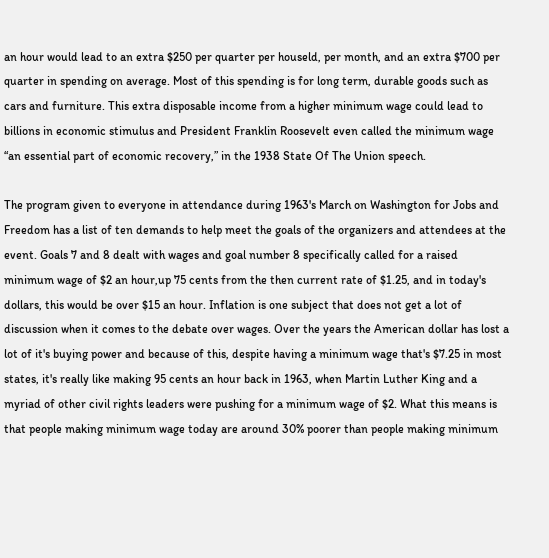an hour would lead to an extra $250 per quarter per houseld, per month, and an extra $700 per quarter in spending on average. Most of this spending is for long term, durable goods such as cars and furniture. This extra disposable income from a higher minimum wage could lead to billions in economic stimulus and President Franklin Roosevelt even called the minimum wage “an essential part of economic recovery,” in the 1938 State Of The Union speech.

The program given to everyone in attendance during 1963's March on Washington for Jobs and Freedom has a list of ten demands to help meet the goals of the organizers and attendees at the event. Goals 7 and 8 dealt with wages and goal number 8 specifically called for a raised minimum wage of $2 an hour,up 75 cents from the then current rate of $1.25, and in today's dollars, this would be over $15 an hour. Inflation is one subject that does not get a lot of discussion when it comes to the debate over wages. Over the years the American dollar has lost a lot of it's buying power and because of this, despite having a minimum wage that's $7.25 in most states, it's really like making 95 cents an hour back in 1963, when Martin Luther King and a myriad of other civil rights leaders were pushing for a minimum wage of $2. What this means is that people making minimum wage today are around 30% poorer than people making minimum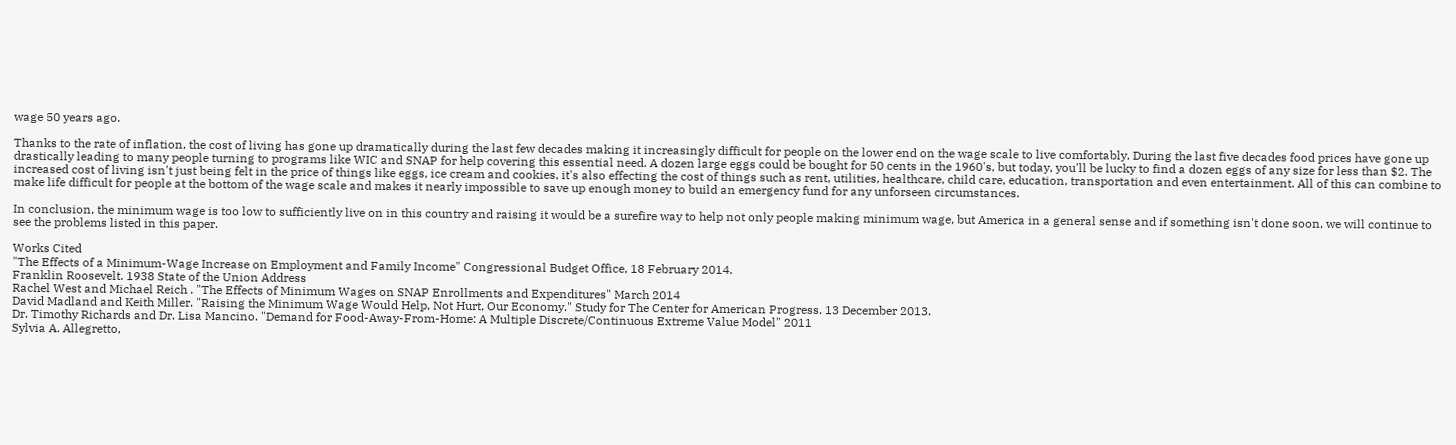wage 50 years ago.

Thanks to the rate of inflation, the cost of living has gone up dramatically during the last few decades making it increasingly difficult for people on the lower end on the wage scale to live comfortably. During the last five decades food prices have gone up drastically leading to many people turning to programs like WIC and SNAP for help covering this essential need. A dozen large eggs could be bought for 50 cents in the 1960's, but today, you'll be lucky to find a dozen eggs of any size for less than $2. The increased cost of living isn't just being felt in the price of things like eggs, ice cream and cookies, it's also effecting the cost of things such as rent, utilities, healthcare, child care, education, transportation and even entertainment. All of this can combine to make life difficult for people at the bottom of the wage scale and makes it nearly impossible to save up enough money to build an emergency fund for any unforseen circumstances.

In conclusion, the minimum wage is too low to sufficiently live on in this country and raising it would be a surefire way to help not only people making minimum wage, but America in a general sense and if something isn't done soon, we will continue to see the problems listed in this paper.

Works Cited
"The Effects of a Minimum-Wage Increase on Employment and Family Income" Congressional Budget Office, 18 February 2014.
Franklin Roosevelt. 1938 State of the Union Address
Rachel West and Michael Reich . "The Effects of Minimum Wages on SNAP Enrollments and Expenditures" March 2014
David Madland and Keith Miller. "Raising the Minimum Wage Would Help, Not Hurt, Our Economy." Study for The Center for American Progress. 13 December 2013.
Dr. Timothy Richards and Dr. Lisa Mancino. "Demand for Food-Away-From-Home: A Multiple Discrete/Continuous Extreme Value Model" 2011
Sylvia A. Allegretto,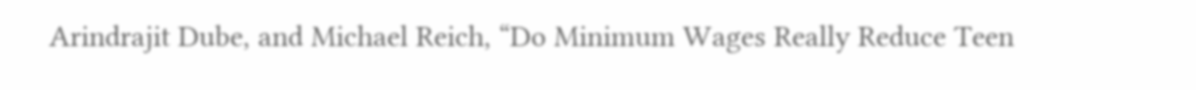Arindrajit Dube, and Michael Reich, “Do Minimum Wages Really Reduce Teen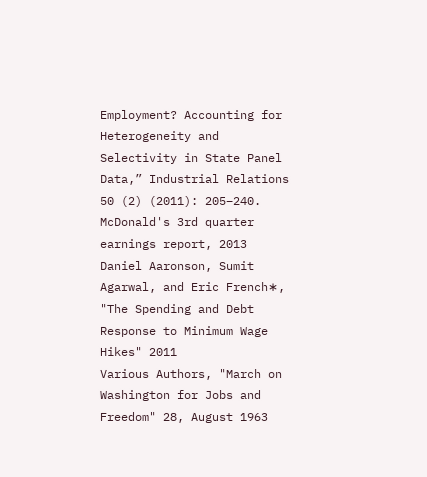Employment? Accounting for Heterogeneity and Selectivity in State Panel Data,” Industrial Relations 50 (2) (2011): 205–240.
McDonald's 3rd quarter earnings report, 2013
Daniel Aaronson, Sumit Agarwal, and Eric French∗, "The Spending and Debt Response to Minimum Wage Hikes" 2011
Various Authors, "March on Washington for Jobs and Freedom" 28, August 1963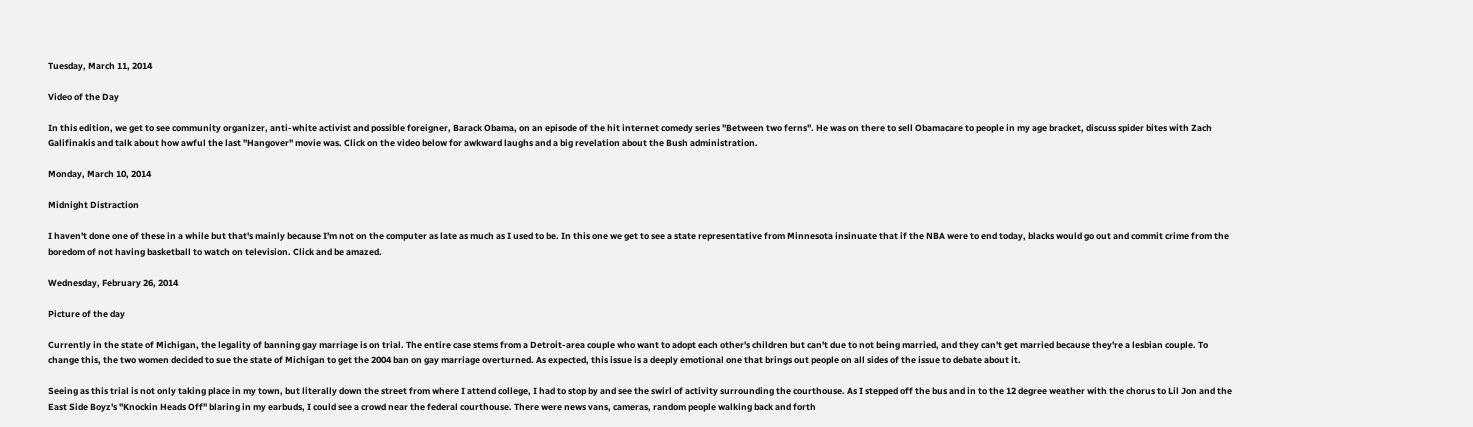Tuesday, March 11, 2014

Video of the Day

In this edition, we get to see community organizer, anti-white activist and possible foreigner, Barack Obama, on an episode of the hit internet comedy series "Between two ferns". He was on there to sell Obamacare to people in my age bracket, discuss spider bites with Zach Galifinakis and talk about how awful the last "Hangover" movie was. Click on the video below for awkward laughs and a big revelation about the Bush administration.

Monday, March 10, 2014

Midnight Distraction

I haven't done one of these in a while but that's mainly because I'm not on the computer as late as much as I used to be. In this one we get to see a state representative from Minnesota insinuate that if the NBA were to end today, blacks would go out and commit crime from the boredom of not having basketball to watch on television. Click and be amazed.

Wednesday, February 26, 2014

Picture of the day

Currently in the state of Michigan, the legality of banning gay marriage is on trial. The entire case stems from a Detroit-area couple who want to adopt each other's children but can't due to not being married, and they can't get married because they're a lesbian couple. To change this, the two women decided to sue the state of Michigan to get the 2004 ban on gay marriage overturned. As expected, this issue is a deeply emotional one that brings out people on all sides of the issue to debate about it.

Seeing as this trial is not only taking place in my town, but literally down the street from where I attend college, I had to stop by and see the swirl of activity surrounding the courthouse. As I stepped off the bus and in to the 12 degree weather with the chorus to Lil Jon and the East Side Boyz's "Knockin Heads Off" blaring in my earbuds, I could see a crowd near the federal courthouse. There were news vans, cameras, random people walking back and forth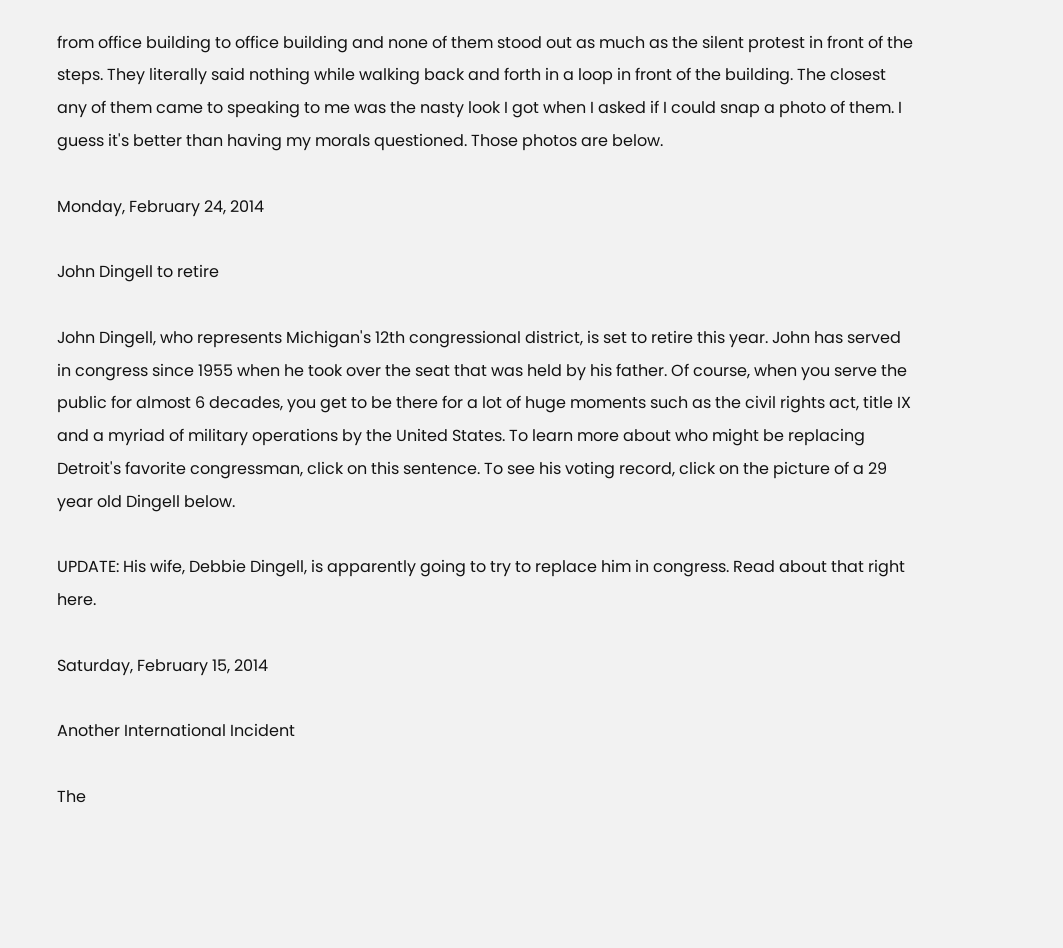from office building to office building and none of them stood out as much as the silent protest in front of the steps. They literally said nothing while walking back and forth in a loop in front of the building. The closest any of them came to speaking to me was the nasty look I got when I asked if I could snap a photo of them. I guess it's better than having my morals questioned. Those photos are below.

Monday, February 24, 2014

John Dingell to retire

John Dingell, who represents Michigan's 12th congressional district, is set to retire this year. John has served in congress since 1955 when he took over the seat that was held by his father. Of course, when you serve the public for almost 6 decades, you get to be there for a lot of huge moments such as the civil rights act, title IX and a myriad of military operations by the United States. To learn more about who might be replacing Detroit's favorite congressman, click on this sentence. To see his voting record, click on the picture of a 29 year old Dingell below.

UPDATE: His wife, Debbie Dingell, is apparently going to try to replace him in congress. Read about that right here.

Saturday, February 15, 2014

Another International Incident

The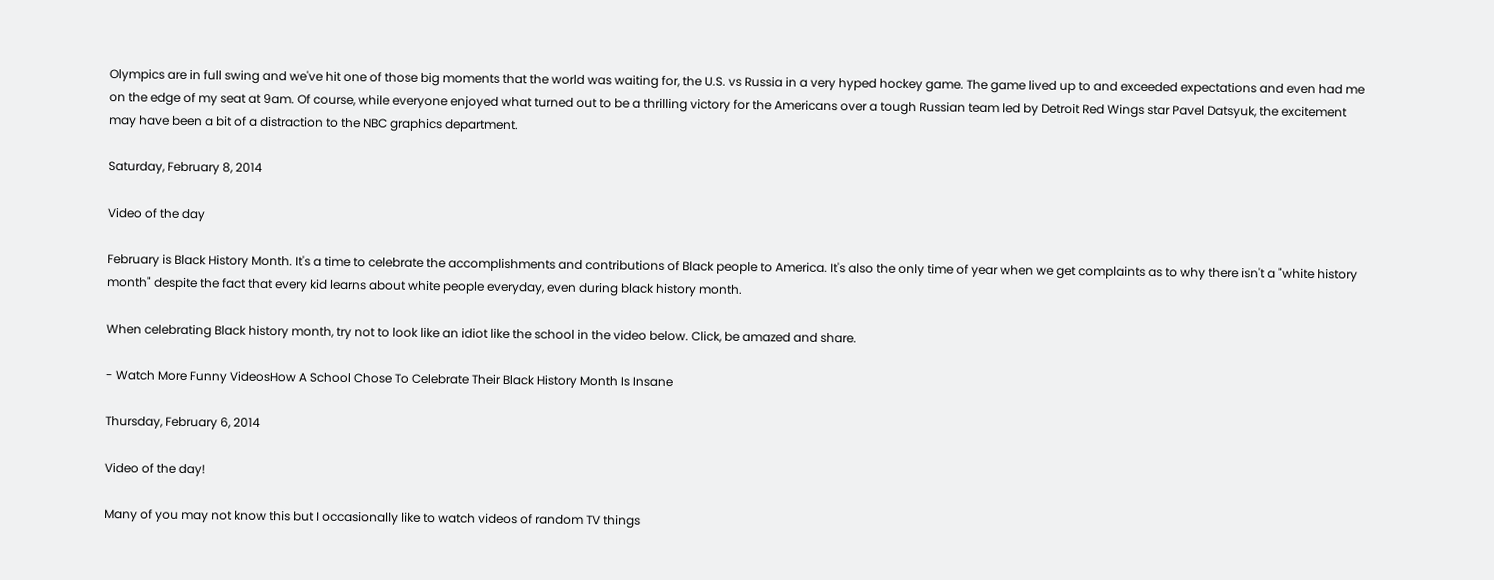Olympics are in full swing and we've hit one of those big moments that the world was waiting for, the U.S. vs Russia in a very hyped hockey game. The game lived up to and exceeded expectations and even had me on the edge of my seat at 9am. Of course, while everyone enjoyed what turned out to be a thrilling victory for the Americans over a tough Russian team led by Detroit Red Wings star Pavel Datsyuk, the excitement may have been a bit of a distraction to the NBC graphics department.

Saturday, February 8, 2014

Video of the day

February is Black History Month. It's a time to celebrate the accomplishments and contributions of Black people to America. It's also the only time of year when we get complaints as to why there isn't a "white history month" despite the fact that every kid learns about white people everyday, even during black history month.

When celebrating Black history month, try not to look like an idiot like the school in the video below. Click, be amazed and share.

- Watch More Funny VideosHow A School Chose To Celebrate Their Black History Month Is Insane

Thursday, February 6, 2014

Video of the day!

Many of you may not know this but I occasionally like to watch videos of random TV things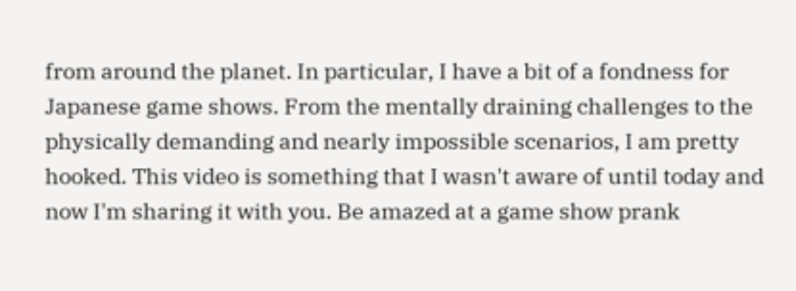from around the planet. In particular, I have a bit of a fondness for Japanese game shows. From the mentally draining challenges to the physically demanding and nearly impossible scenarios, I am pretty hooked. This video is something that I wasn't aware of until today and now I'm sharing it with you. Be amazed at a game show prank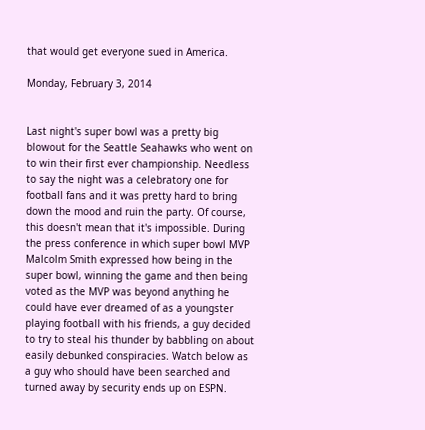that would get everyone sued in America.

Monday, February 3, 2014


Last night's super bowl was a pretty big blowout for the Seattle Seahawks who went on to win their first ever championship. Needless to say the night was a celebratory one for football fans and it was pretty hard to bring down the mood and ruin the party. Of course, this doesn't mean that it's impossible. During the press conference in which super bowl MVP Malcolm Smith expressed how being in the super bowl, winning the game and then being voted as the MVP was beyond anything he could have ever dreamed of as a youngster playing football with his friends, a guy decided to try to steal his thunder by babbling on about easily debunked conspiracies. Watch below as a guy who should have been searched and turned away by security ends up on ESPN.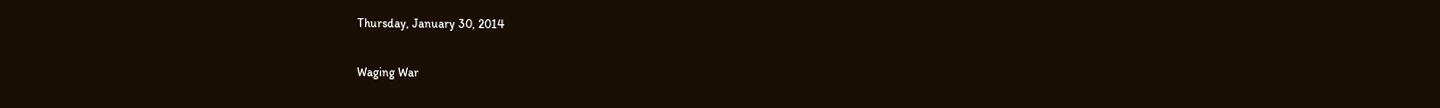Thursday, January 30, 2014

Waging War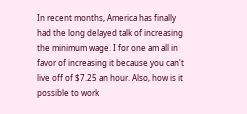In recent months, America has finally had the long delayed talk of increasing the minimum wage. I for one am all in favor of increasing it because you can't live off of $7.25 an hour. Also, how is it possible to work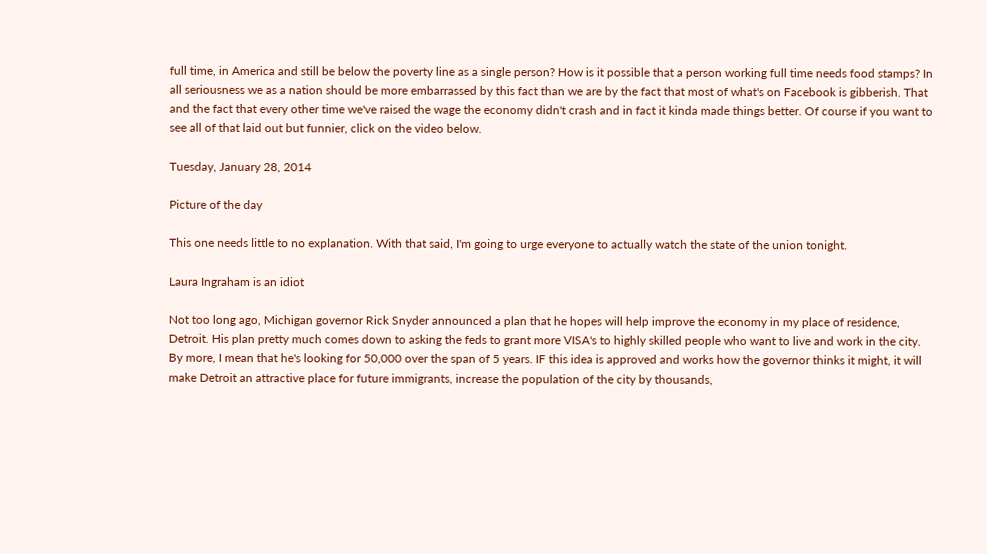full time, in America and still be below the poverty line as a single person? How is it possible that a person working full time needs food stamps? In all seriousness we as a nation should be more embarrassed by this fact than we are by the fact that most of what's on Facebook is gibberish. That and the fact that every other time we've raised the wage the economy didn't crash and in fact it kinda made things better. Of course if you want to see all of that laid out but funnier, click on the video below.

Tuesday, January 28, 2014

Picture of the day

This one needs little to no explanation. With that said, I'm going to urge everyone to actually watch the state of the union tonight.

Laura Ingraham is an idiot

Not too long ago, Michigan governor Rick Snyder announced a plan that he hopes will help improve the economy in my place of residence, Detroit. His plan pretty much comes down to asking the feds to grant more VISA's to highly skilled people who want to live and work in the city. By more, I mean that he's looking for 50,000 over the span of 5 years. IF this idea is approved and works how the governor thinks it might, it will make Detroit an attractive place for future immigrants, increase the population of the city by thousands,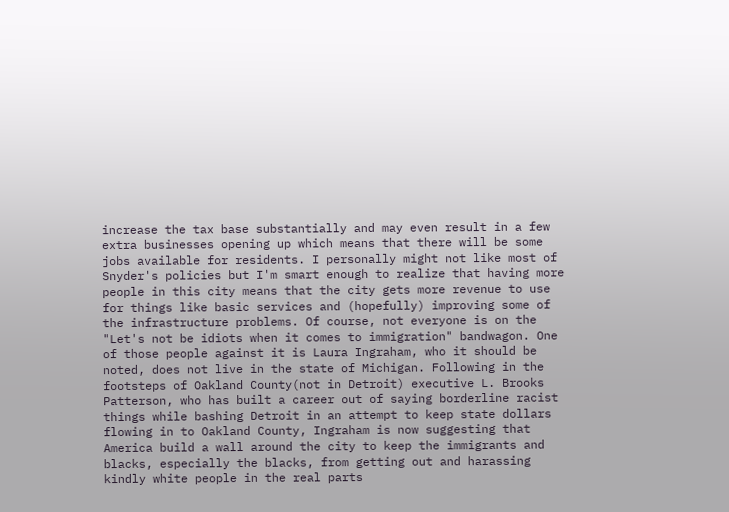increase the tax base substantially and may even result in a few extra businesses opening up which means that there will be some jobs available for residents. I personally might not like most of Snyder's policies but I'm smart enough to realize that having more people in this city means that the city gets more revenue to use for things like basic services and (hopefully) improving some of the infrastructure problems. Of course, not everyone is on the "Let's not be idiots when it comes to immigration" bandwagon. One of those people against it is Laura Ingraham, who it should be noted, does not live in the state of Michigan. Following in the footsteps of Oakland County(not in Detroit) executive L. Brooks Patterson, who has built a career out of saying borderline racist things while bashing Detroit in an attempt to keep state dollars flowing in to Oakland County, Ingraham is now suggesting that America build a wall around the city to keep the immigrants and blacks, especially the blacks, from getting out and harassing kindly white people in the real parts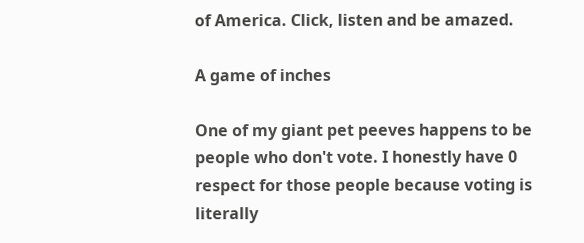of America. Click, listen and be amazed.

A game of inches

One of my giant pet peeves happens to be people who don't vote. I honestly have 0 respect for those people because voting is literally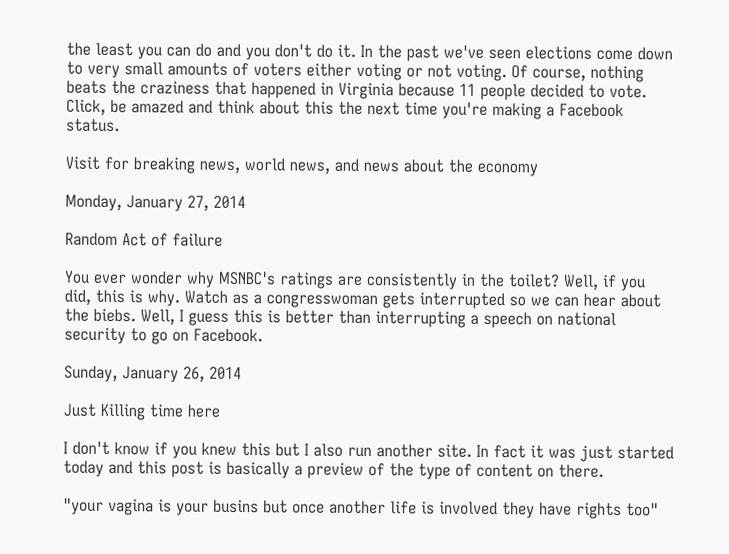the least you can do and you don't do it. In the past we've seen elections come down to very small amounts of voters either voting or not voting. Of course, nothing beats the craziness that happened in Virginia because 11 people decided to vote. Click, be amazed and think about this the next time you're making a Facebook status.

Visit for breaking news, world news, and news about the economy

Monday, January 27, 2014

Random Act of failure

You ever wonder why MSNBC's ratings are consistently in the toilet? Well, if you did, this is why. Watch as a congresswoman gets interrupted so we can hear about the biebs. Well, I guess this is better than interrupting a speech on national security to go on Facebook.

Sunday, January 26, 2014

Just Killing time here

I don't know if you knew this but I also run another site. In fact it was just started today and this post is basically a preview of the type of content on there.

"your vagina is your busins but once another life is involved they have rights too"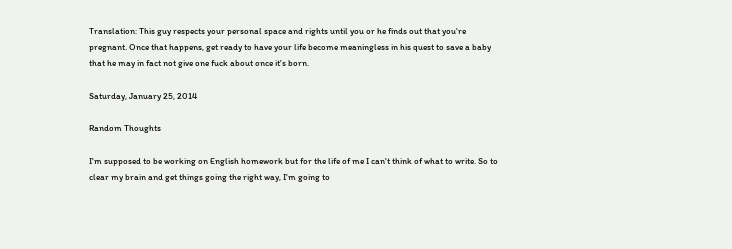Translation: This guy respects your personal space and rights until you or he finds out that you're pregnant. Once that happens, get ready to have your life become meaningless in his quest to save a baby that he may in fact not give one fuck about once it's born.

Saturday, January 25, 2014

Random Thoughts

I'm supposed to be working on English homework but for the life of me I can't think of what to write. So to clear my brain and get things going the right way, I'm going to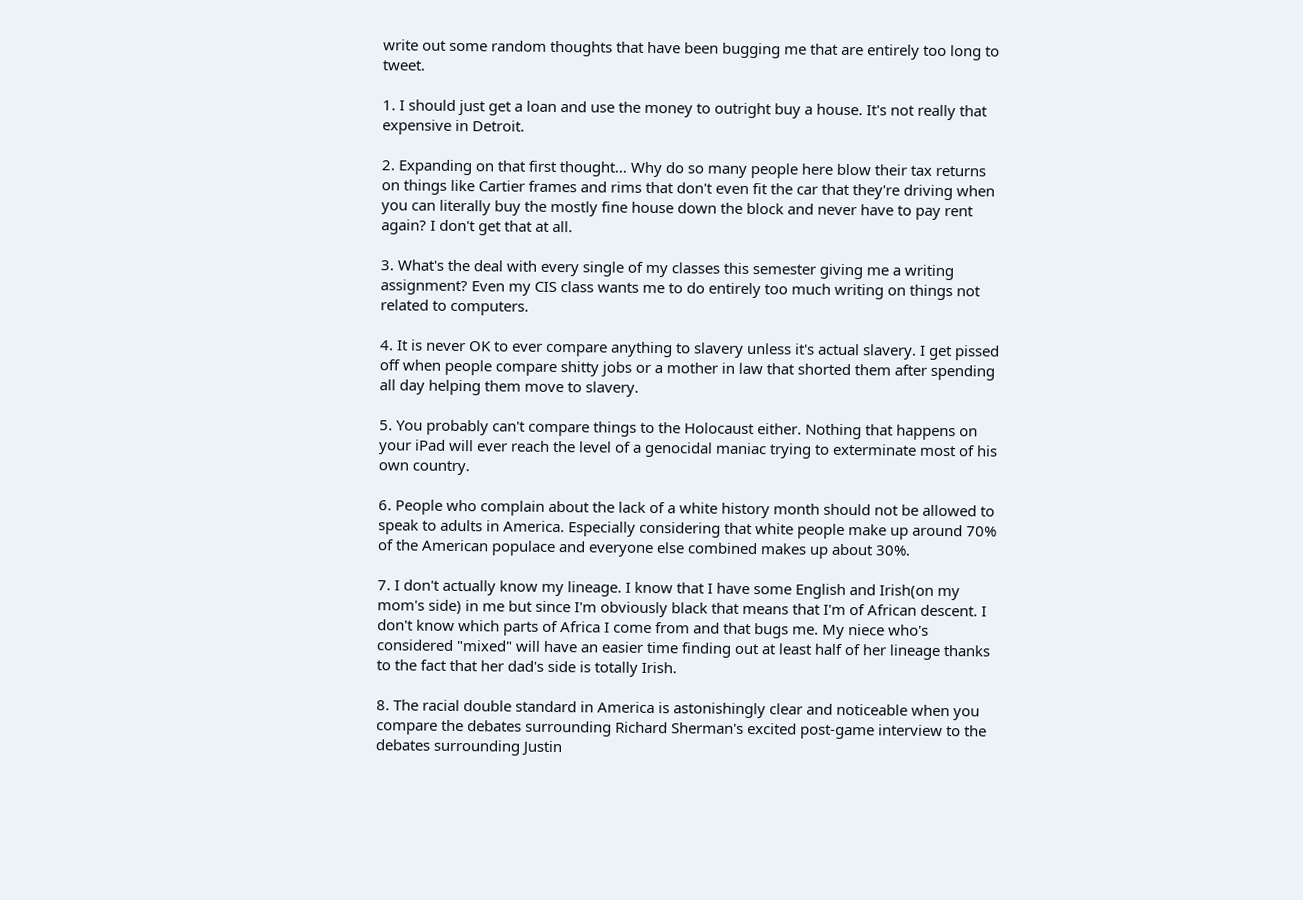write out some random thoughts that have been bugging me that are entirely too long to tweet.

1. I should just get a loan and use the money to outright buy a house. It's not really that expensive in Detroit.

2. Expanding on that first thought... Why do so many people here blow their tax returns on things like Cartier frames and rims that don't even fit the car that they're driving when you can literally buy the mostly fine house down the block and never have to pay rent again? I don't get that at all.

3. What's the deal with every single of my classes this semester giving me a writing assignment? Even my CIS class wants me to do entirely too much writing on things not related to computers.

4. It is never OK to ever compare anything to slavery unless it's actual slavery. I get pissed off when people compare shitty jobs or a mother in law that shorted them after spending all day helping them move to slavery.

5. You probably can't compare things to the Holocaust either. Nothing that happens on your iPad will ever reach the level of a genocidal maniac trying to exterminate most of his own country.

6. People who complain about the lack of a white history month should not be allowed to speak to adults in America. Especially considering that white people make up around 70% of the American populace and everyone else combined makes up about 30%.

7. I don't actually know my lineage. I know that I have some English and Irish(on my mom's side) in me but since I'm obviously black that means that I'm of African descent. I don't know which parts of Africa I come from and that bugs me. My niece who's considered "mixed" will have an easier time finding out at least half of her lineage thanks to the fact that her dad's side is totally Irish.

8. The racial double standard in America is astonishingly clear and noticeable when you compare the debates surrounding Richard Sherman's excited post-game interview to the debates surrounding Justin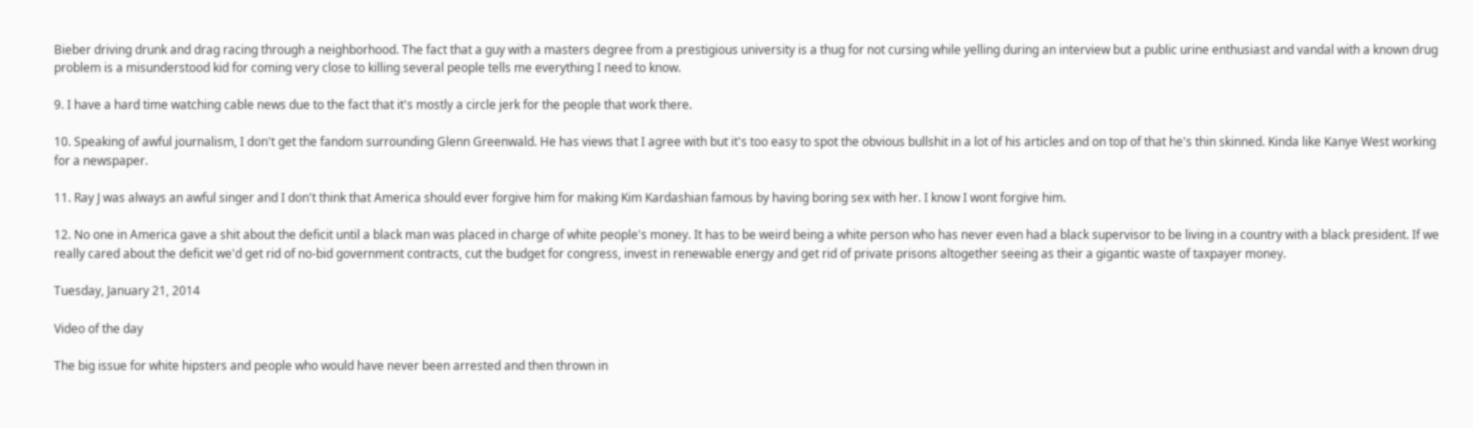Bieber driving drunk and drag racing through a neighborhood. The fact that a guy with a masters degree from a prestigious university is a thug for not cursing while yelling during an interview but a public urine enthusiast and vandal with a known drug problem is a misunderstood kid for coming very close to killing several people tells me everything I need to know.

9. I have a hard time watching cable news due to the fact that it's mostly a circle jerk for the people that work there.

10. Speaking of awful journalism, I don't get the fandom surrounding Glenn Greenwald. He has views that I agree with but it's too easy to spot the obvious bullshit in a lot of his articles and on top of that he's thin skinned. Kinda like Kanye West working for a newspaper.

11. Ray J was always an awful singer and I don't think that America should ever forgive him for making Kim Kardashian famous by having boring sex with her. I know I wont forgive him.

12. No one in America gave a shit about the deficit until a black man was placed in charge of white people's money. It has to be weird being a white person who has never even had a black supervisor to be living in a country with a black president. If we really cared about the deficit we'd get rid of no-bid government contracts, cut the budget for congress, invest in renewable energy and get rid of private prisons altogether seeing as their a gigantic waste of taxpayer money.

Tuesday, January 21, 2014

Video of the day

The big issue for white hipsters and people who would have never been arrested and then thrown in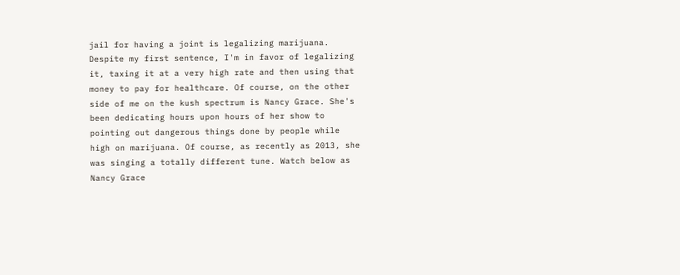jail for having a joint is legalizing marijuana. Despite my first sentence, I'm in favor of legalizing it, taxing it at a very high rate and then using that money to pay for healthcare. Of course, on the other side of me on the kush spectrum is Nancy Grace. She's been dedicating hours upon hours of her show to pointing out dangerous things done by people while high on marijuana. Of course, as recently as 2013, she was singing a totally different tune. Watch below as Nancy Grace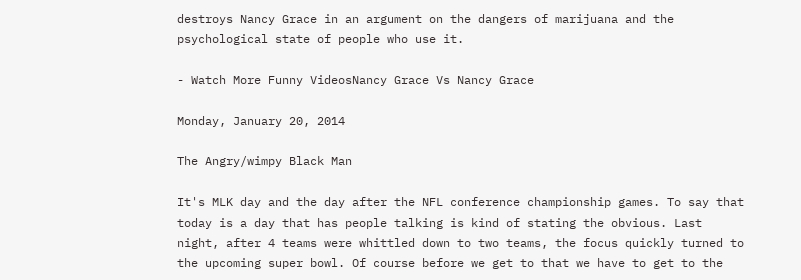destroys Nancy Grace in an argument on the dangers of marijuana and the psychological state of people who use it.

- Watch More Funny VideosNancy Grace Vs Nancy Grace

Monday, January 20, 2014

The Angry/wimpy Black Man

It's MLK day and the day after the NFL conference championship games. To say that today is a day that has people talking is kind of stating the obvious. Last night, after 4 teams were whittled down to two teams, the focus quickly turned to the upcoming super bowl. Of course before we get to that we have to get to the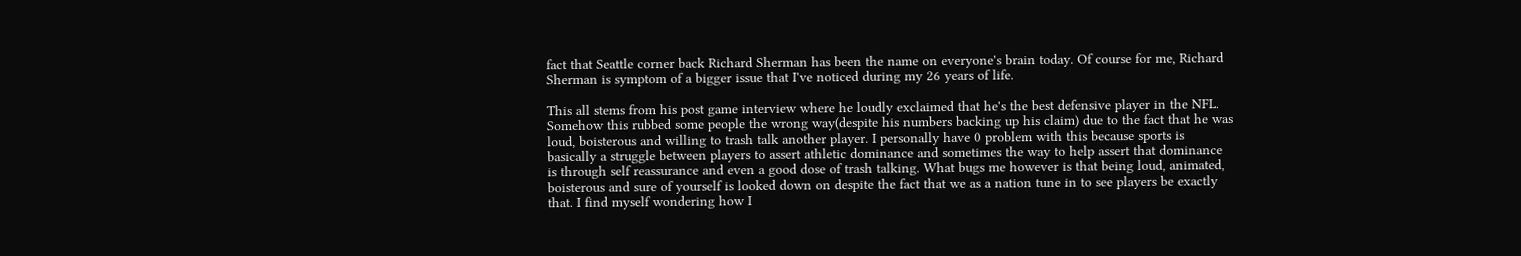fact that Seattle corner back Richard Sherman has been the name on everyone's brain today. Of course for me, Richard Sherman is symptom of a bigger issue that I've noticed during my 26 years of life.

This all stems from his post game interview where he loudly exclaimed that he's the best defensive player in the NFL. Somehow this rubbed some people the wrong way(despite his numbers backing up his claim) due to the fact that he was loud, boisterous and willing to trash talk another player. I personally have 0 problem with this because sports is basically a struggle between players to assert athletic dominance and sometimes the way to help assert that dominance is through self reassurance and even a good dose of trash talking. What bugs me however is that being loud, animated, boisterous and sure of yourself is looked down on despite the fact that we as a nation tune in to see players be exactly that. I find myself wondering how I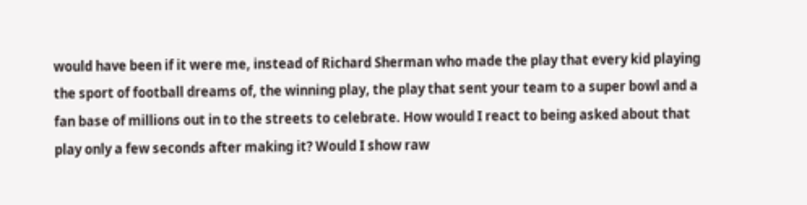would have been if it were me, instead of Richard Sherman who made the play that every kid playing the sport of football dreams of, the winning play, the play that sent your team to a super bowl and a fan base of millions out in to the streets to celebrate. How would I react to being asked about that play only a few seconds after making it? Would I show raw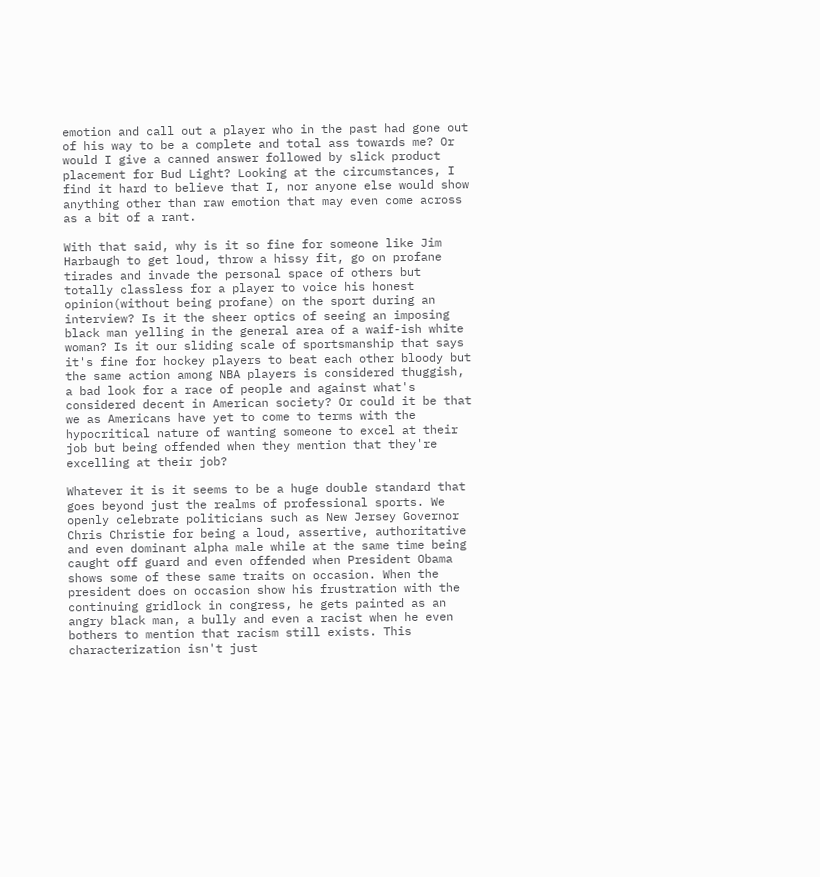emotion and call out a player who in the past had gone out of his way to be a complete and total ass towards me? Or would I give a canned answer followed by slick product placement for Bud Light? Looking at the circumstances, I find it hard to believe that I, nor anyone else would show anything other than raw emotion that may even come across as a bit of a rant.

With that said, why is it so fine for someone like Jim Harbaugh to get loud, throw a hissy fit, go on profane tirades and invade the personal space of others but totally classless for a player to voice his honest opinion(without being profane) on the sport during an interview? Is it the sheer optics of seeing an imposing black man yelling in the general area of a waif-ish white woman? Is it our sliding scale of sportsmanship that says it's fine for hockey players to beat each other bloody but the same action among NBA players is considered thuggish, a bad look for a race of people and against what's considered decent in American society? Or could it be that we as Americans have yet to come to terms with the hypocritical nature of wanting someone to excel at their job but being offended when they mention that they're excelling at their job?

Whatever it is it seems to be a huge double standard that goes beyond just the realms of professional sports. We openly celebrate politicians such as New Jersey Governor Chris Christie for being a loud, assertive, authoritative and even dominant alpha male while at the same time being caught off guard and even offended when President Obama shows some of these same traits on occasion. When the president does on occasion show his frustration with the continuing gridlock in congress, he gets painted as an angry black man, a bully and even a racist when he even bothers to mention that racism still exists. This characterization isn't just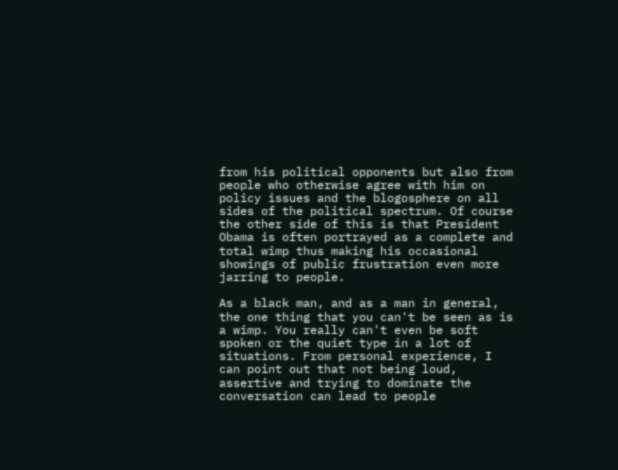from his political opponents but also from people who otherwise agree with him on policy issues and the blogosphere on all sides of the political spectrum. Of course the other side of this is that President Obama is often portrayed as a complete and total wimp thus making his occasional showings of public frustration even more jarring to people.

As a black man, and as a man in general, the one thing that you can't be seen as is a wimp. You really can't even be soft spoken or the quiet type in a lot of situations. From personal experience, I can point out that not being loud, assertive and trying to dominate the conversation can lead to people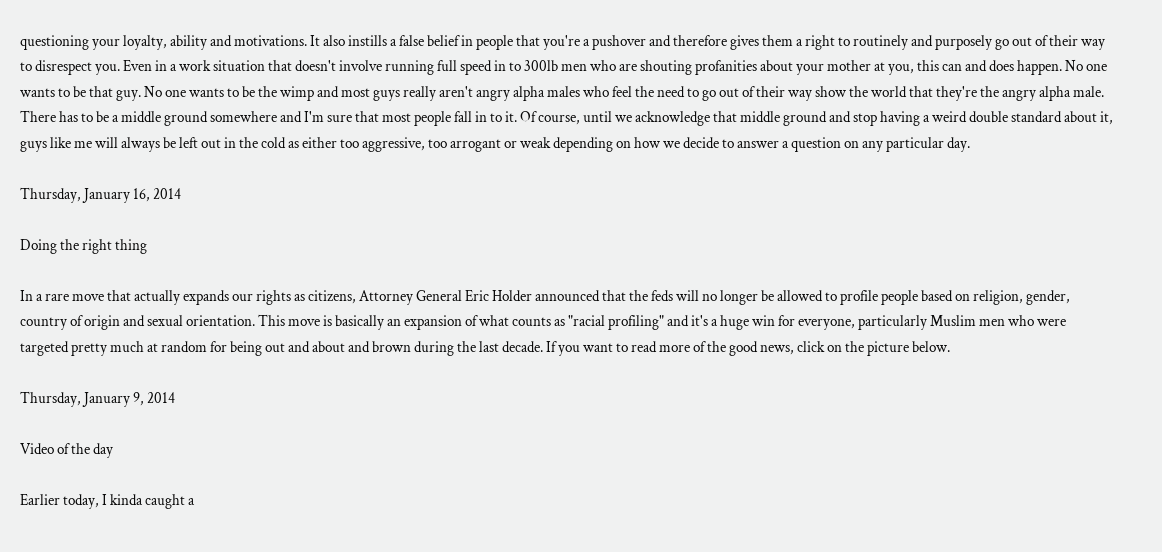questioning your loyalty, ability and motivations. It also instills a false belief in people that you're a pushover and therefore gives them a right to routinely and purposely go out of their way to disrespect you. Even in a work situation that doesn't involve running full speed in to 300lb men who are shouting profanities about your mother at you, this can and does happen. No one wants to be that guy. No one wants to be the wimp and most guys really aren't angry alpha males who feel the need to go out of their way show the world that they're the angry alpha male. There has to be a middle ground somewhere and I'm sure that most people fall in to it. Of course, until we acknowledge that middle ground and stop having a weird double standard about it, guys like me will always be left out in the cold as either too aggressive, too arrogant or weak depending on how we decide to answer a question on any particular day.

Thursday, January 16, 2014

Doing the right thing

In a rare move that actually expands our rights as citizens, Attorney General Eric Holder announced that the feds will no longer be allowed to profile people based on religion, gender, country of origin and sexual orientation. This move is basically an expansion of what counts as "racial profiling" and it's a huge win for everyone, particularly Muslim men who were targeted pretty much at random for being out and about and brown during the last decade. If you want to read more of the good news, click on the picture below.

Thursday, January 9, 2014

Video of the day

Earlier today, I kinda caught a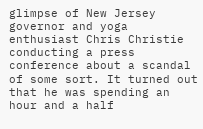glimpse of New Jersey governor and yoga enthusiast Chris Christie conducting a press conference about a scandal of some sort. It turned out that he was spending an hour and a half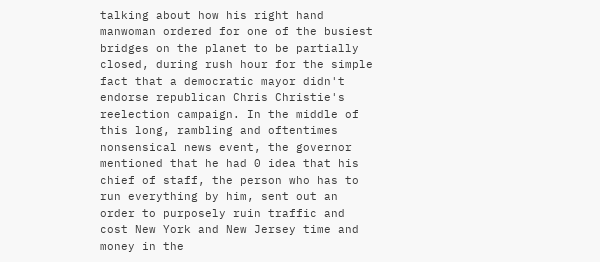talking about how his right hand manwoman ordered for one of the busiest bridges on the planet to be partially closed, during rush hour for the simple fact that a democratic mayor didn't endorse republican Chris Christie's reelection campaign. In the middle of this long, rambling and oftentimes nonsensical news event, the governor mentioned that he had 0 idea that his chief of staff, the person who has to run everything by him, sent out an order to purposely ruin traffic and cost New York and New Jersey time and money in the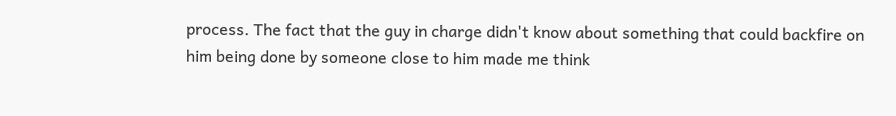process. The fact that the guy in charge didn't know about something that could backfire on him being done by someone close to him made me think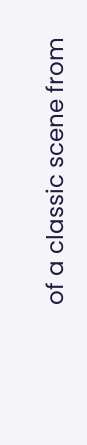of a classic scene from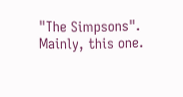"The Simpsons". Mainly, this one.